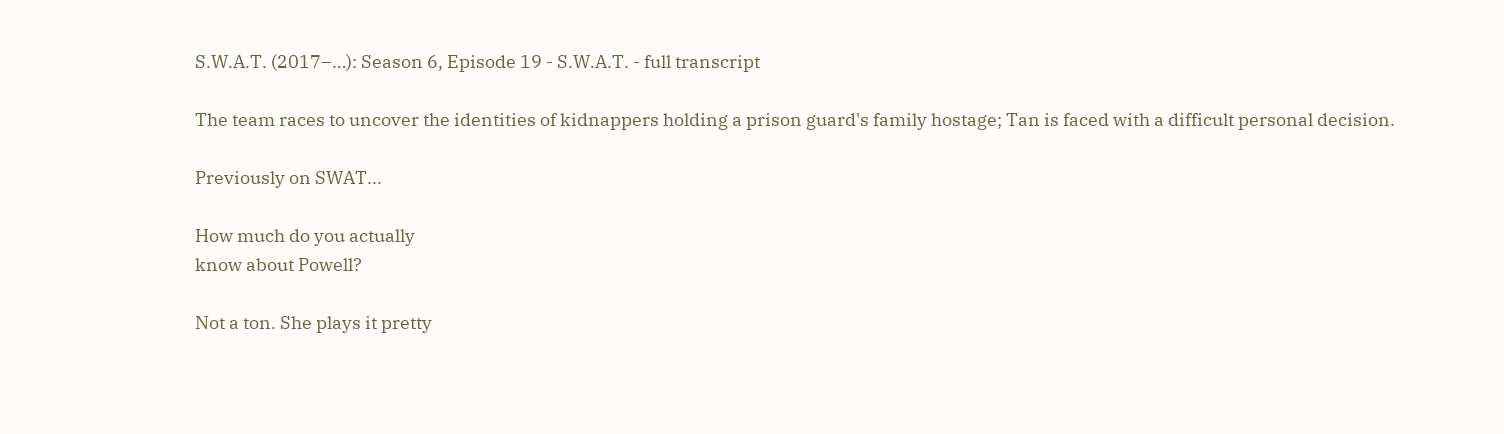S.W.A.T. (2017–…): Season 6, Episode 19 - S.W.A.T. - full transcript

The team races to uncover the identities of kidnappers holding a prison guard's family hostage; Tan is faced with a difficult personal decision.

Previously on SWAT...

How much do you actually
know about Powell?

Not a ton. She plays it pretty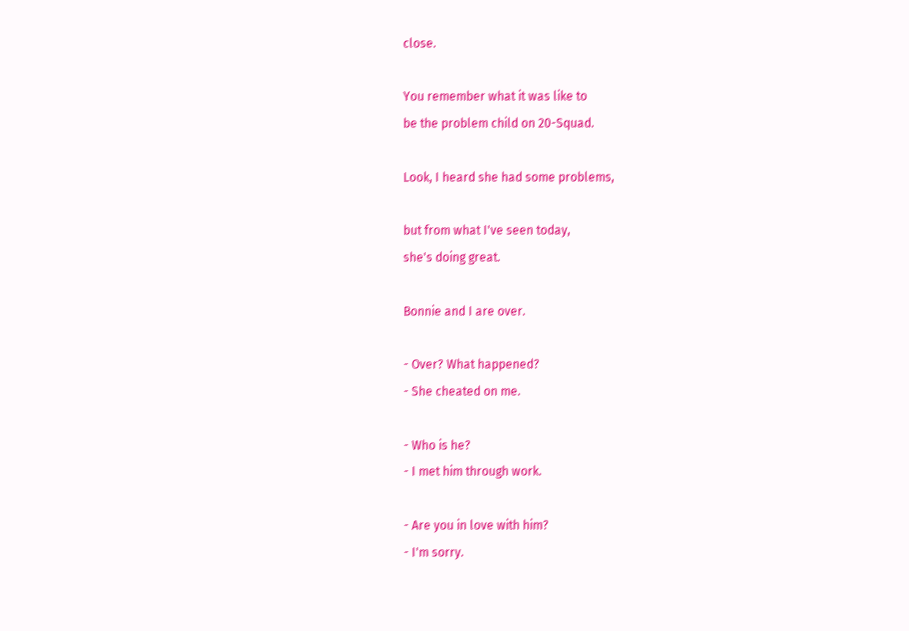close.

You remember what it was like to
be the problem child on 20-Squad.

Look, I heard she had some problems,

but from what I've seen today,
she's doing great.

Bonnie and I are over.

- Over? What happened?
- She cheated on me.

- Who is he?
- I met him through work.

- Are you in love with him?
- I'm sorry.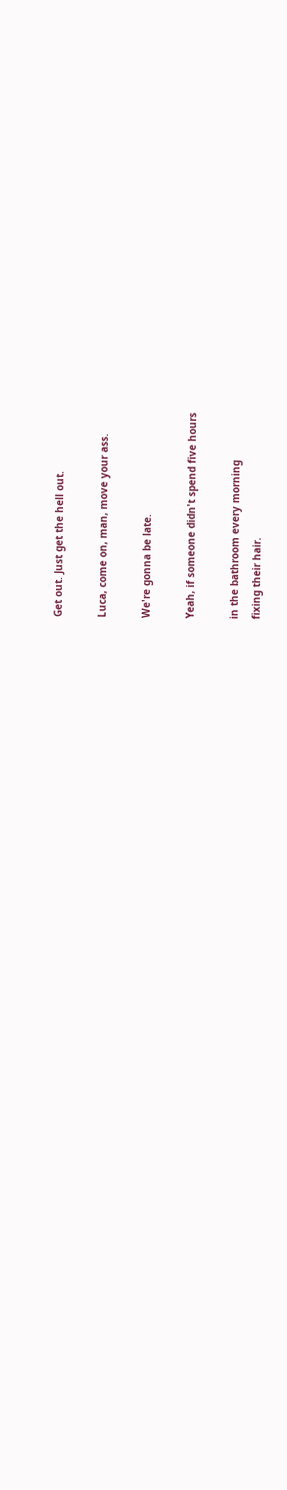Get out. Just get the hell out.

Luca, come on, man, move your ass.

We're gonna be late.

Yeah, if someone didn't spend five hours

in the bathroom every morning
fixing their hair.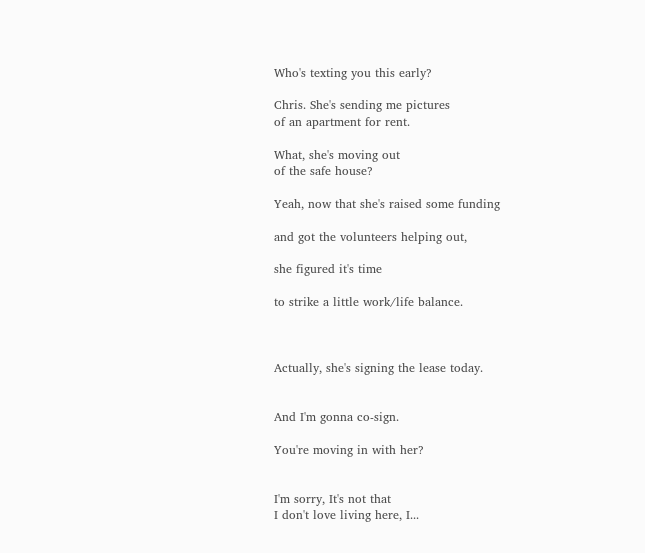Who's texting you this early?

Chris. She's sending me pictures
of an apartment for rent.

What, she's moving out
of the safe house?

Yeah, now that she's raised some funding

and got the volunteers helping out,

she figured it's time

to strike a little work/life balance.



Actually, she's signing the lease today.


And I'm gonna co-sign.

You're moving in with her?


I'm sorry, It's not that
I don't love living here, I...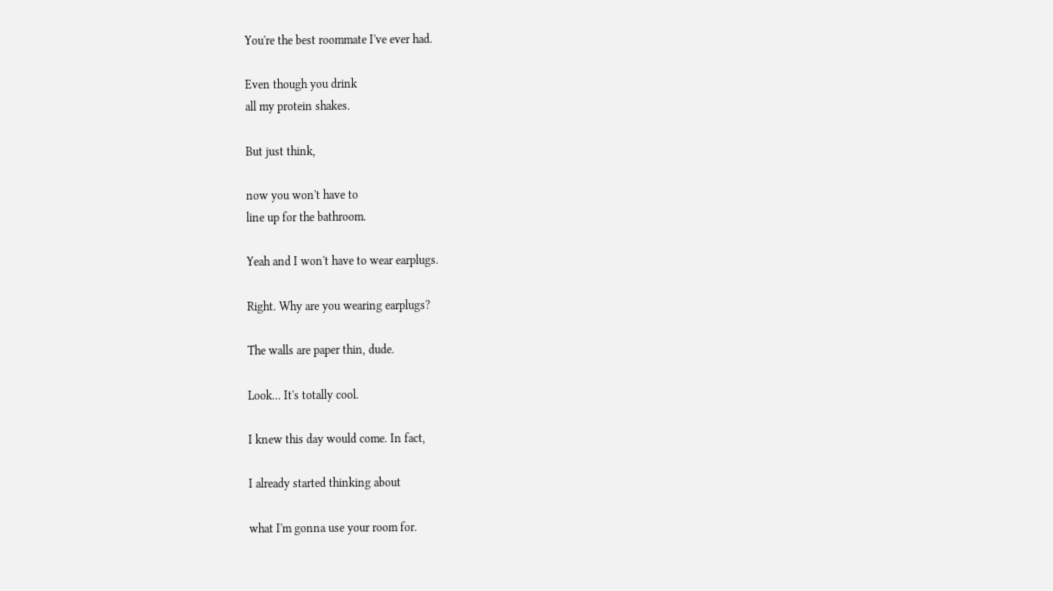You're the best roommate I've ever had.

Even though you drink
all my protein shakes.

But just think,

now you won't have to
line up for the bathroom.

Yeah and I won't have to wear earplugs.

Right. Why are you wearing earplugs?

The walls are paper thin, dude.

Look... It's totally cool.

I knew this day would come. In fact,

I already started thinking about

what I'm gonna use your room for.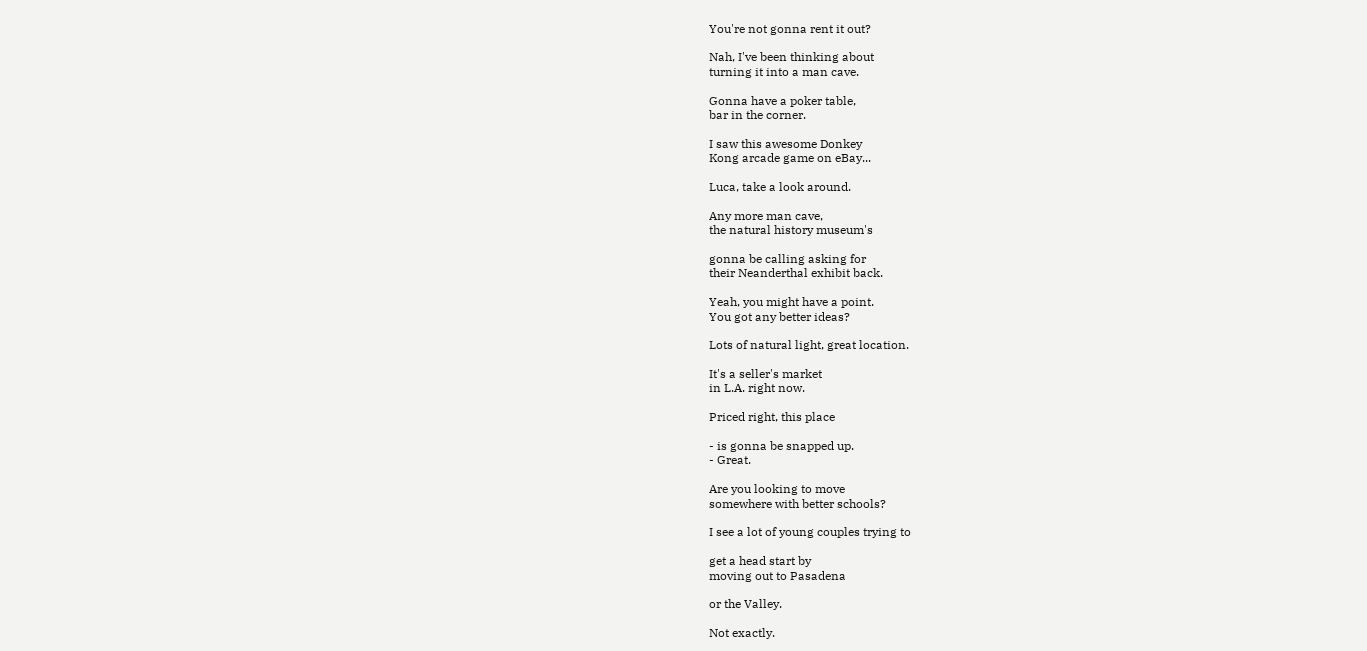You're not gonna rent it out?

Nah, I've been thinking about
turning it into a man cave.

Gonna have a poker table,
bar in the corner.

I saw this awesome Donkey
Kong arcade game on eBay...

Luca, take a look around.

Any more man cave,
the natural history museum's

gonna be calling asking for
their Neanderthal exhibit back.

Yeah, you might have a point.
You got any better ideas?

Lots of natural light, great location.

It's a seller's market
in L.A. right now.

Priced right, this place

- is gonna be snapped up.
- Great.

Are you looking to move
somewhere with better schools?

I see a lot of young couples trying to

get a head start by
moving out to Pasadena

or the Valley.

Not exactly.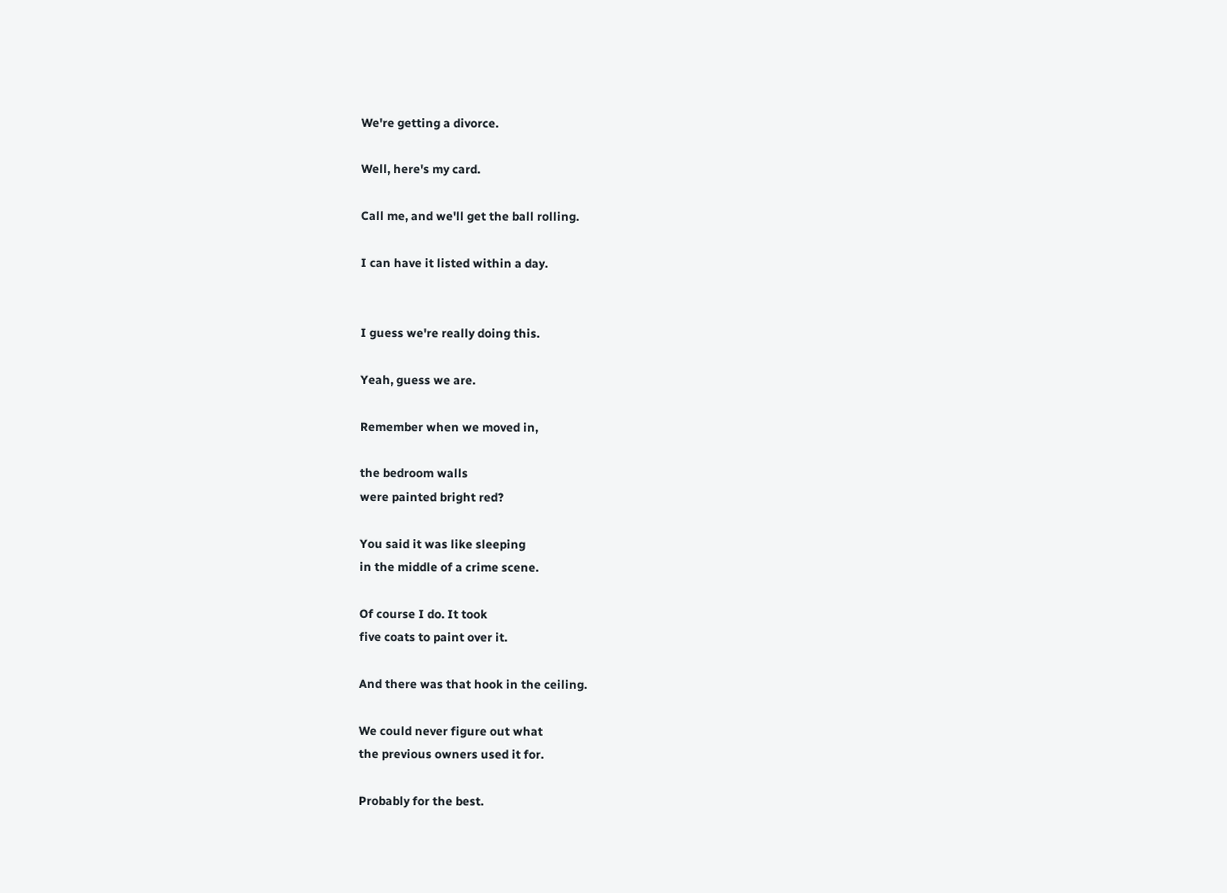We're getting a divorce.

Well, here's my card.

Call me, and we'll get the ball rolling.

I can have it listed within a day.


I guess we're really doing this.

Yeah, guess we are.

Remember when we moved in,

the bedroom walls
were painted bright red?

You said it was like sleeping
in the middle of a crime scene.

Of course I do. It took
five coats to paint over it.

And there was that hook in the ceiling.

We could never figure out what
the previous owners used it for.

Probably for the best.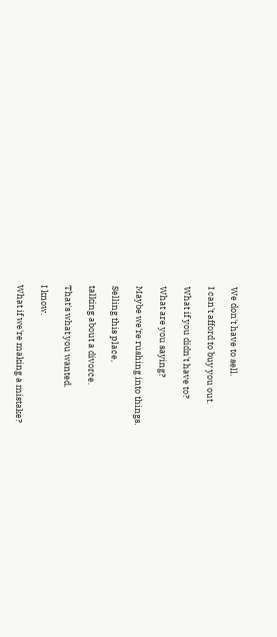We don't have to sell.

I can't afford to buy you out.

What if you didn't have to?

What are you saying?

Maybe we're rushing into things.

Selling this place,

talking about a divorce.

That's what you wanted.

I know.

What if we're making a mistake?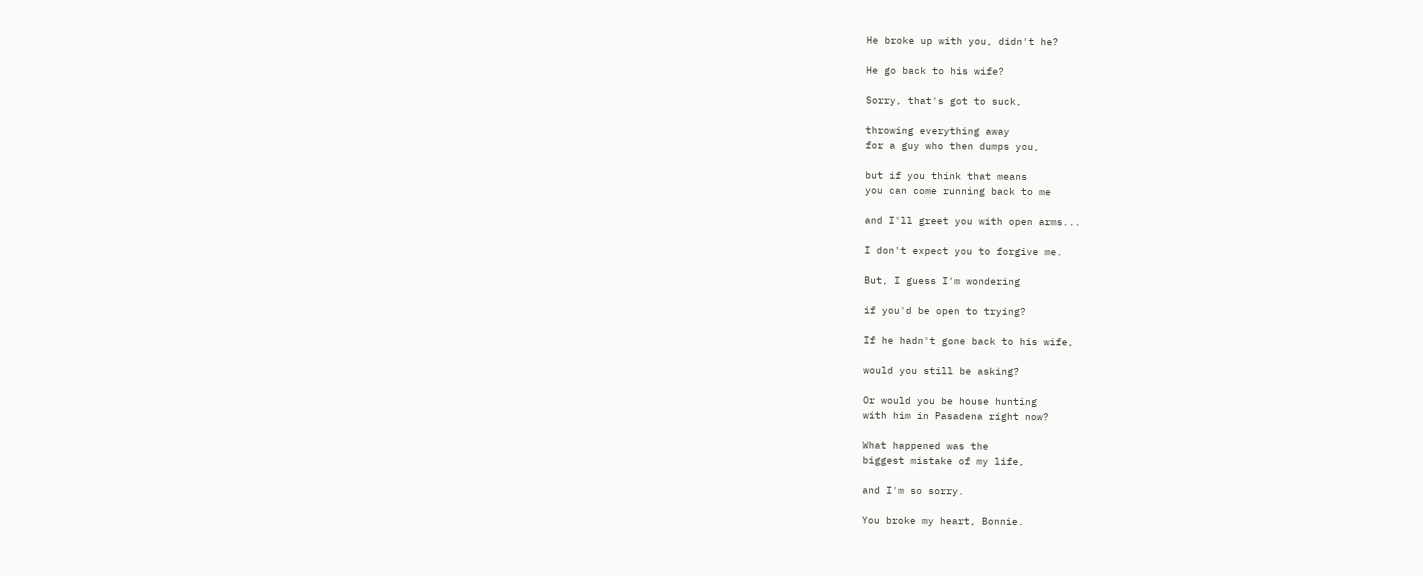He broke up with you, didn't he?

He go back to his wife?

Sorry, that's got to suck,

throwing everything away
for a guy who then dumps you,

but if you think that means
you can come running back to me

and I'll greet you with open arms...

I don't expect you to forgive me.

But, I guess I'm wondering

if you'd be open to trying?

If he hadn't gone back to his wife,

would you still be asking?

Or would you be house hunting
with him in Pasadena right now?

What happened was the
biggest mistake of my life,

and I'm so sorry.

You broke my heart, Bonnie.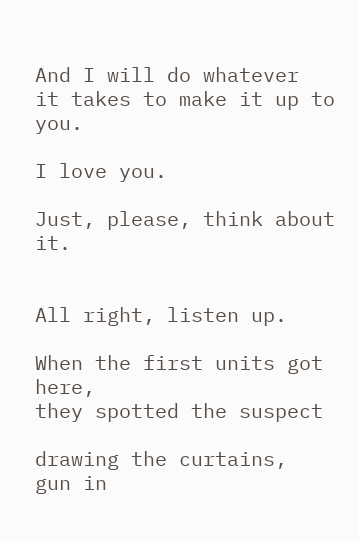And I will do whatever
it takes to make it up to you.

I love you.

Just, please, think about it.


All right, listen up.

When the first units got here,
they spotted the suspect

drawing the curtains,
gun in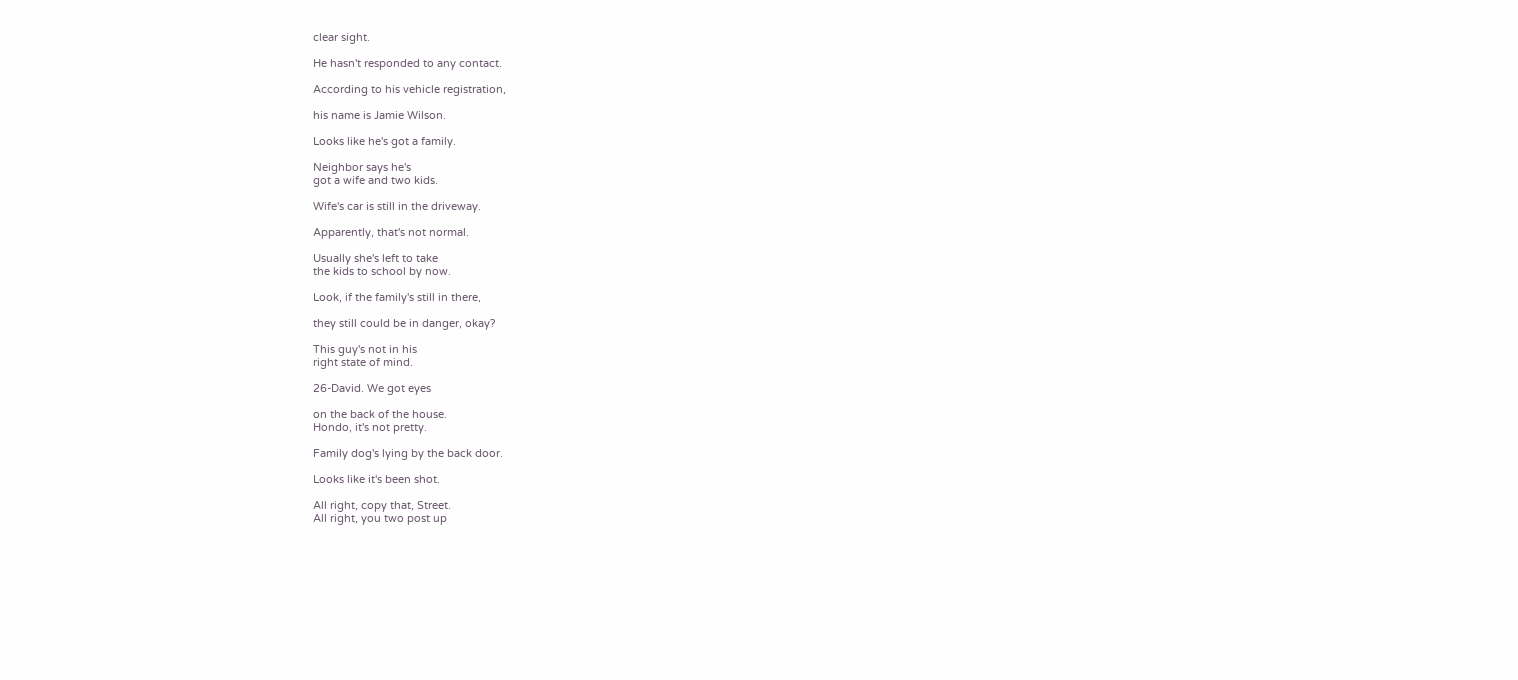clear sight.

He hasn't responded to any contact.

According to his vehicle registration,

his name is Jamie Wilson.

Looks like he's got a family.

Neighbor says he's
got a wife and two kids.

Wife's car is still in the driveway.

Apparently, that's not normal.

Usually she's left to take
the kids to school by now.

Look, if the family's still in there,

they still could be in danger, okay?

This guy's not in his
right state of mind.

26-David. We got eyes

on the back of the house.
Hondo, it's not pretty.

Family dog's lying by the back door.

Looks like it's been shot.

All right, copy that, Street.
All right, you two post up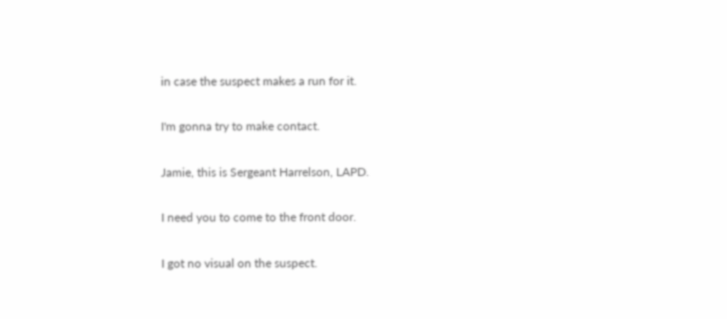in case the suspect makes a run for it.

I'm gonna try to make contact.

Jamie, this is Sergeant Harrelson, LAPD.

I need you to come to the front door.

I got no visual on the suspect.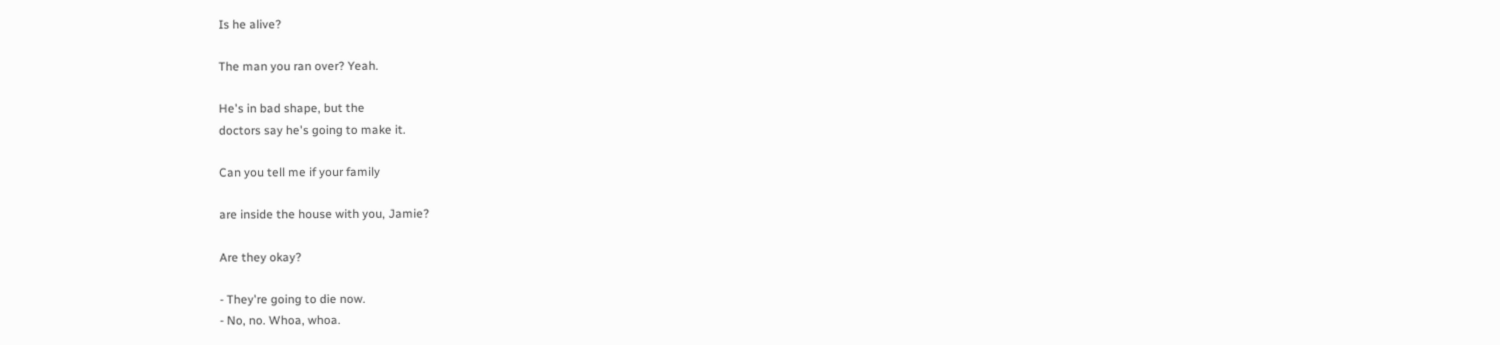Is he alive?

The man you ran over? Yeah.

He's in bad shape, but the
doctors say he's going to make it.

Can you tell me if your family

are inside the house with you, Jamie?

Are they okay?

- They're going to die now.
- No, no. Whoa, whoa.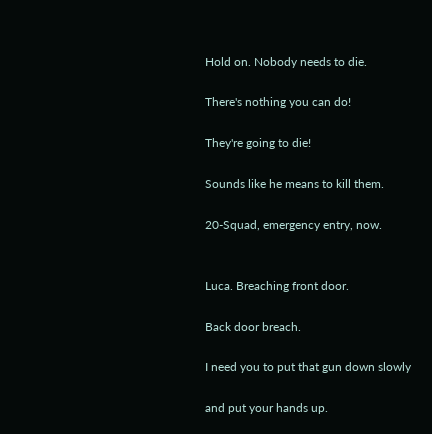Hold on. Nobody needs to die.

There's nothing you can do!

They're going to die!

Sounds like he means to kill them.

20-Squad, emergency entry, now.


Luca. Breaching front door.

Back door breach.

I need you to put that gun down slowly

and put your hands up.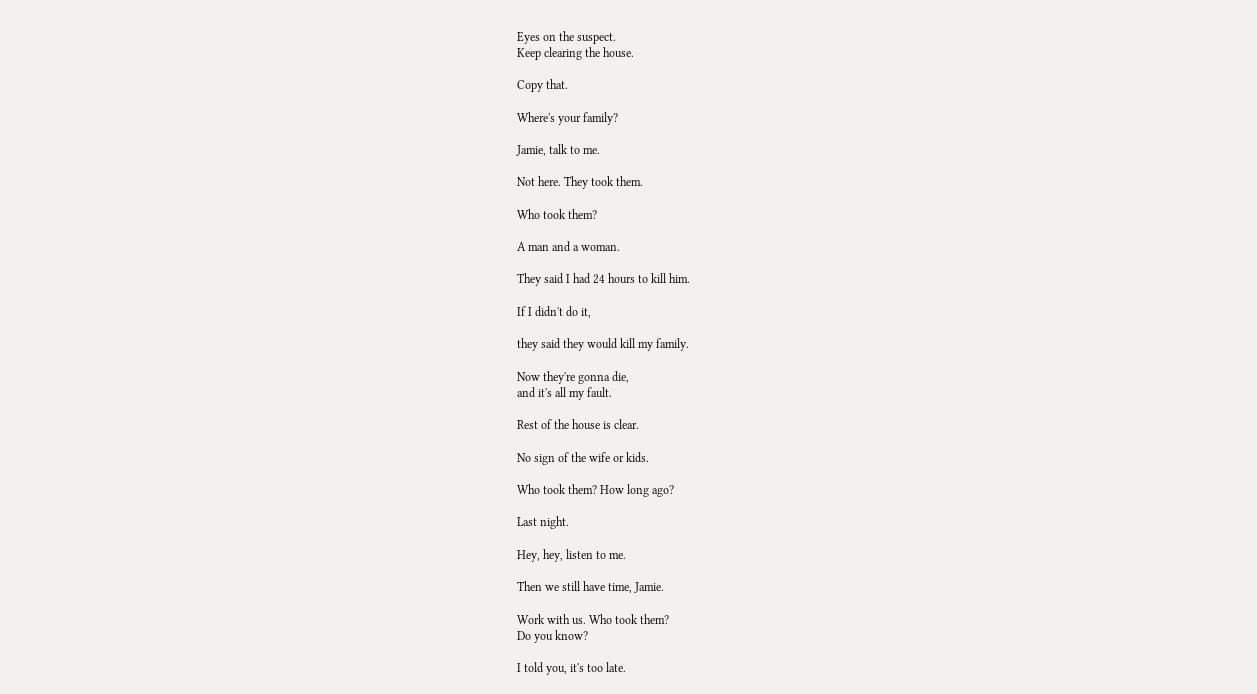Eyes on the suspect.
Keep clearing the house.

Copy that.

Where's your family?

Jamie, talk to me.

Not here. They took them.

Who took them?

A man and a woman.

They said I had 24 hours to kill him.

If I didn't do it,

they said they would kill my family.

Now they're gonna die,
and it's all my fault.

Rest of the house is clear.

No sign of the wife or kids.

Who took them? How long ago?

Last night.

Hey, hey, listen to me.

Then we still have time, Jamie.

Work with us. Who took them?
Do you know?

I told you, it's too late.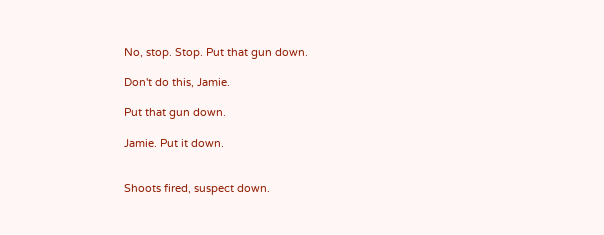No, stop. Stop. Put that gun down.

Don't do this, Jamie.

Put that gun down.

Jamie. Put it down.


Shoots fired, suspect down.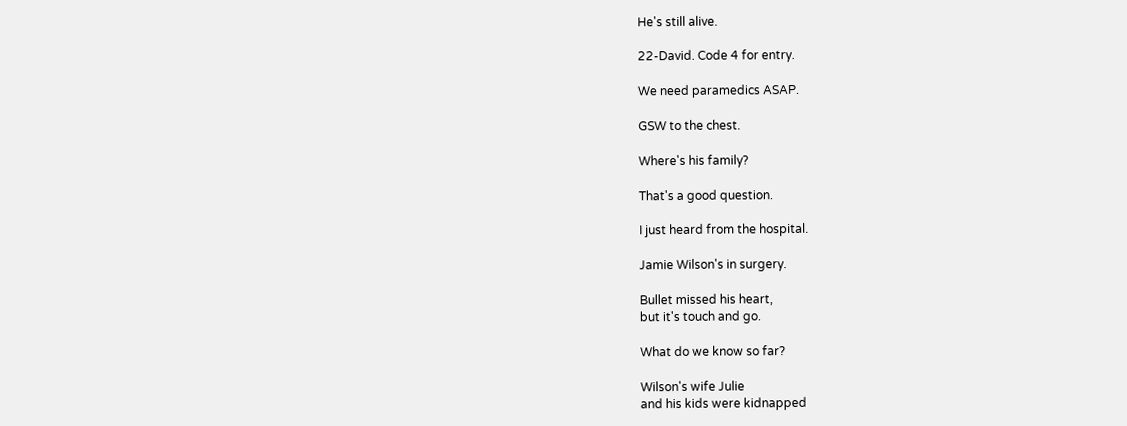He's still alive.

22-David. Code 4 for entry.

We need paramedics ASAP.

GSW to the chest.

Where's his family?

That's a good question.

I just heard from the hospital.

Jamie Wilson's in surgery.

Bullet missed his heart,
but it's touch and go.

What do we know so far?

Wilson's wife Julie
and his kids were kidnapped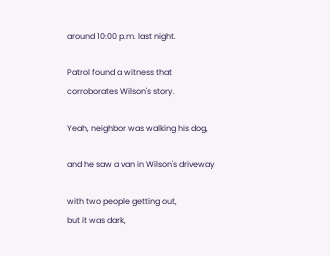around 10:00 p.m. last night.

Patrol found a witness that
corroborates Wilson's story.

Yeah, neighbor was walking his dog,

and he saw a van in Wilson's driveway

with two people getting out,
but it was dark,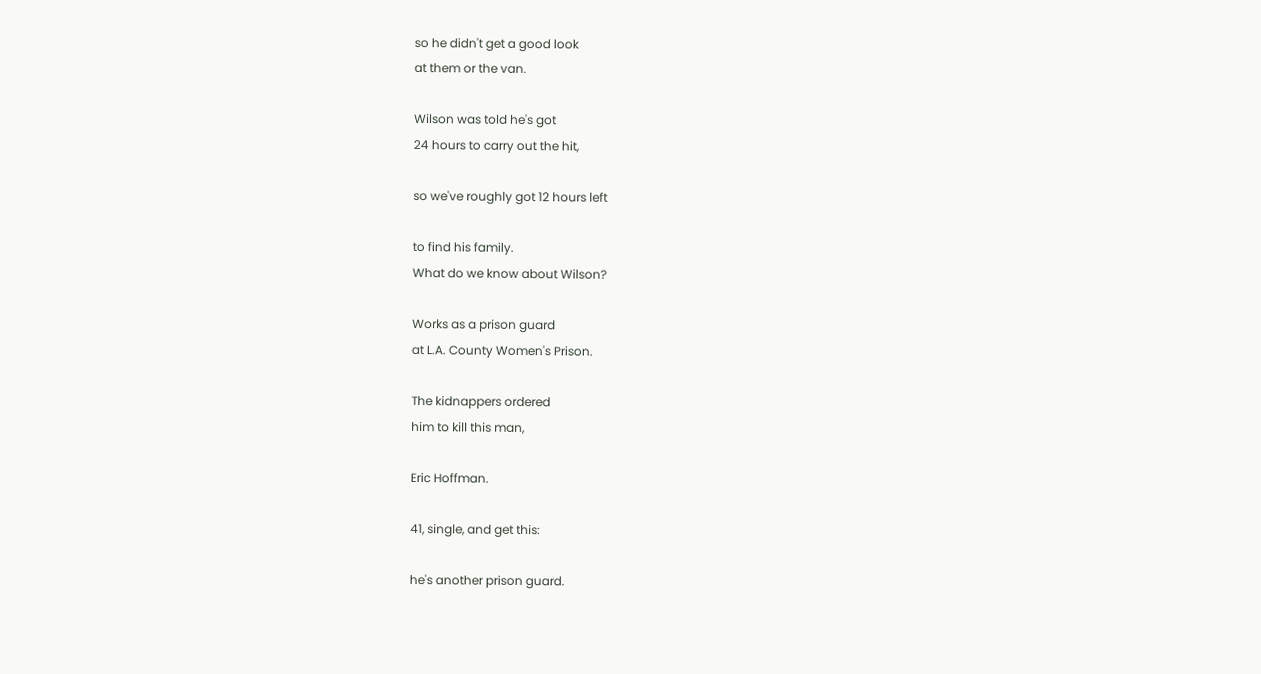so he didn't get a good look
at them or the van.

Wilson was told he's got
24 hours to carry out the hit,

so we've roughly got 12 hours left

to find his family.
What do we know about Wilson?

Works as a prison guard
at L.A. County Women's Prison.

The kidnappers ordered
him to kill this man,

Eric Hoffman.

41, single, and get this:

he's another prison guard.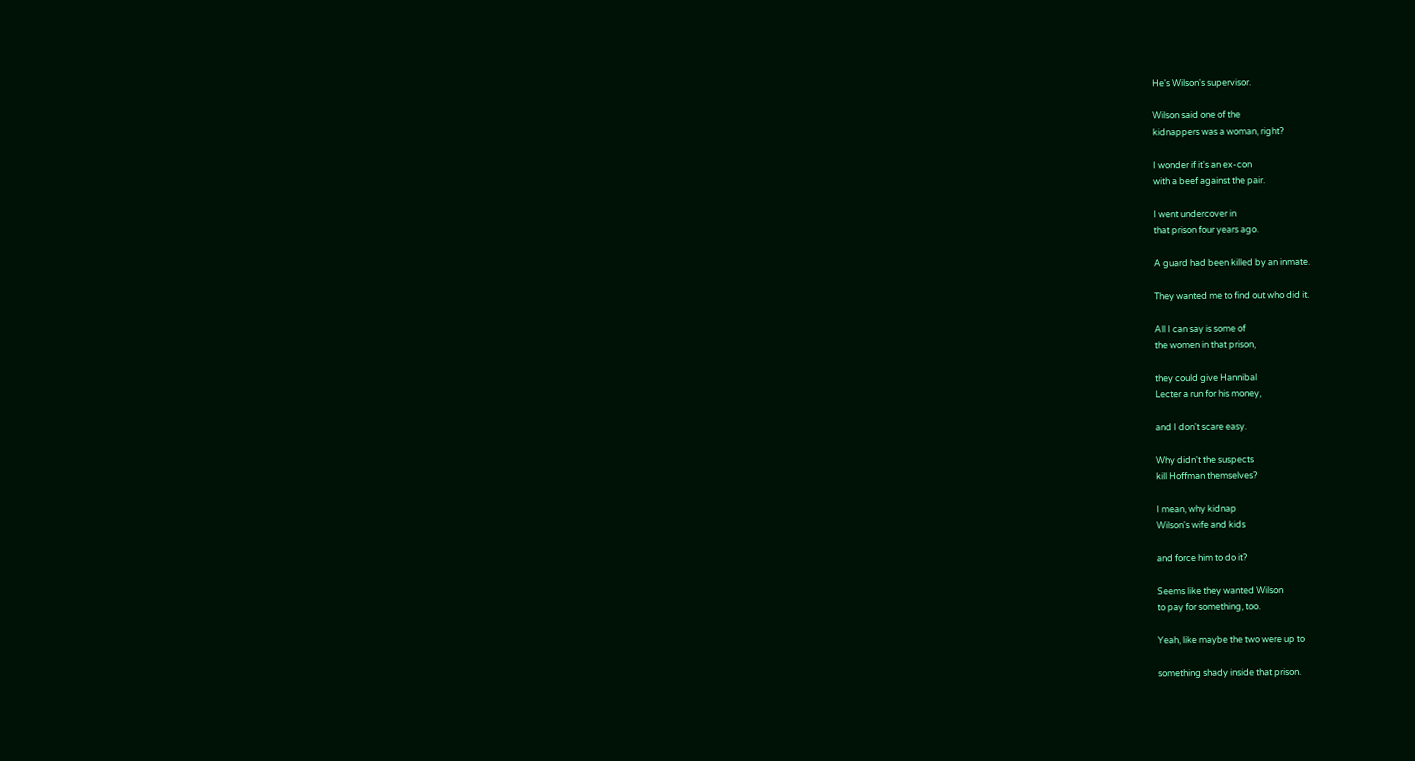He's Wilson's supervisor.

Wilson said one of the
kidnappers was a woman, right?

I wonder if it's an ex-con
with a beef against the pair.

I went undercover in
that prison four years ago.

A guard had been killed by an inmate.

They wanted me to find out who did it.

All I can say is some of
the women in that prison,

they could give Hannibal
Lecter a run for his money,

and I don't scare easy.

Why didn't the suspects
kill Hoffman themselves?

I mean, why kidnap
Wilson's wife and kids

and force him to do it?

Seems like they wanted Wilson
to pay for something, too.

Yeah, like maybe the two were up to

something shady inside that prison.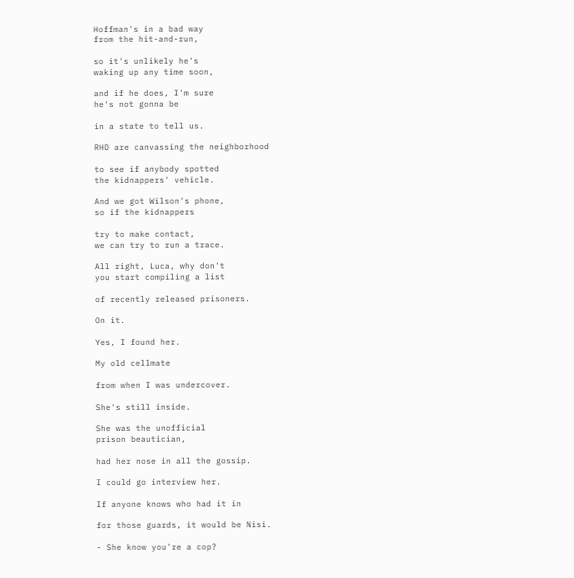Hoffman's in a bad way
from the hit-and-run,

so it's unlikely he's
waking up any time soon,

and if he does, I'm sure
he's not gonna be

in a state to tell us.

RHD are canvassing the neighborhood

to see if anybody spotted
the kidnappers' vehicle.

And we got Wilson's phone,
so if the kidnappers

try to make contact,
we can try to run a trace.

All right, Luca, why don't
you start compiling a list

of recently released prisoners.

On it.

Yes, I found her.

My old cellmate

from when I was undercover.

She's still inside.

She was the unofficial
prison beautician,

had her nose in all the gossip.

I could go interview her.

If anyone knows who had it in

for those guards, it would be Nisi.

- She know you're a cop?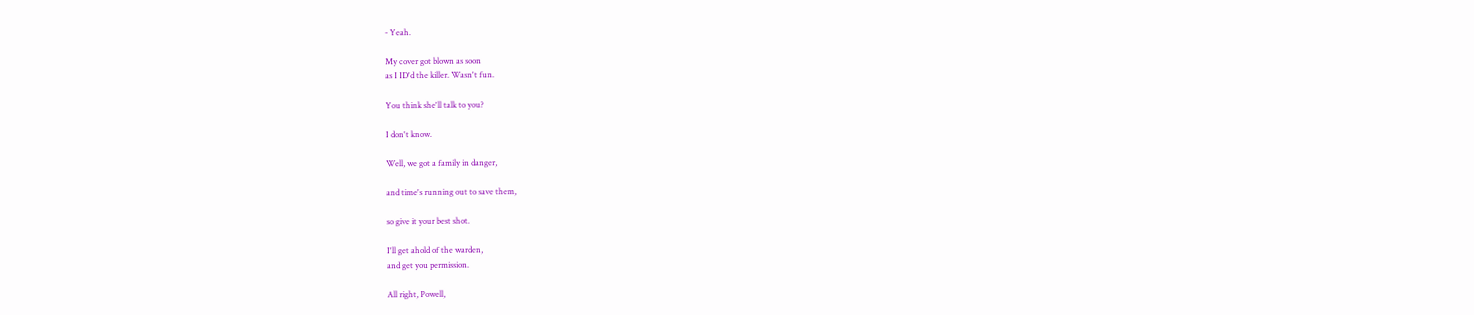- Yeah.

My cover got blown as soon
as I ID'd the killer. Wasn't fun.

You think she'll talk to you?

I don't know.

Well, we got a family in danger,

and time's running out to save them,

so give it your best shot.

I'll get ahold of the warden,
and get you permission.

All right, Powell,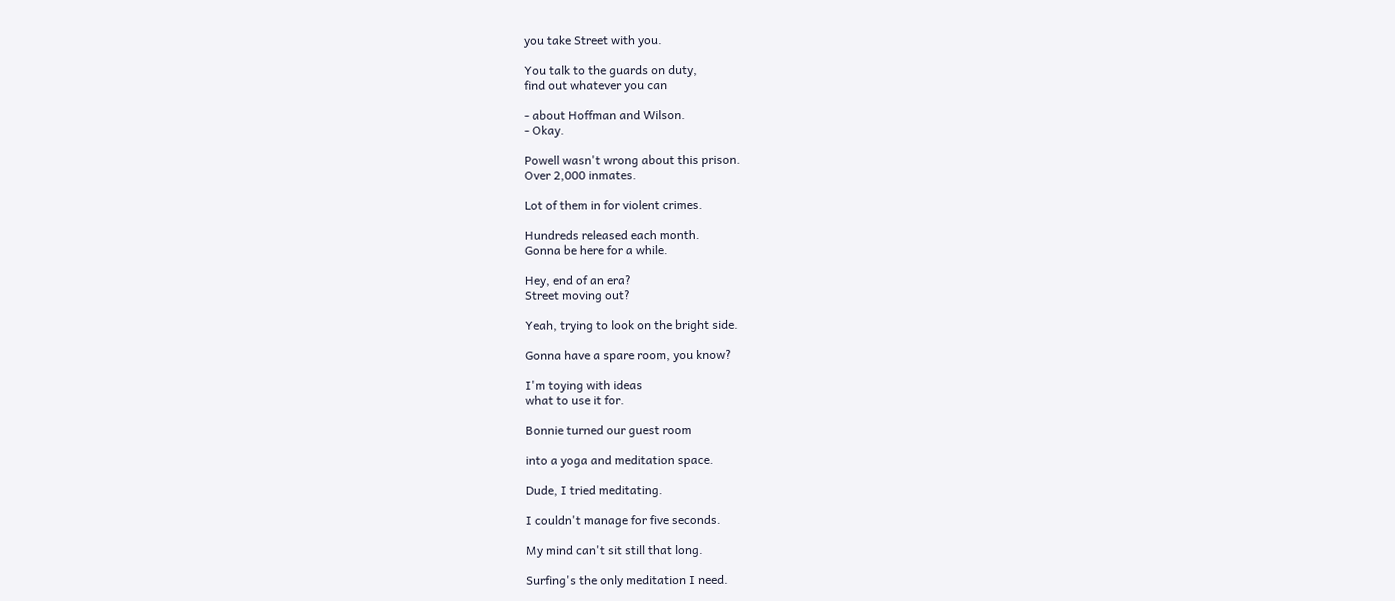you take Street with you.

You talk to the guards on duty,
find out whatever you can

- about Hoffman and Wilson.
- Okay.

Powell wasn't wrong about this prison.
Over 2,000 inmates.

Lot of them in for violent crimes.

Hundreds released each month.
Gonna be here for a while.

Hey, end of an era?
Street moving out?

Yeah, trying to look on the bright side.

Gonna have a spare room, you know?

I'm toying with ideas
what to use it for.

Bonnie turned our guest room

into a yoga and meditation space.

Dude, I tried meditating.

I couldn't manage for five seconds.

My mind can't sit still that long.

Surfing's the only meditation I need.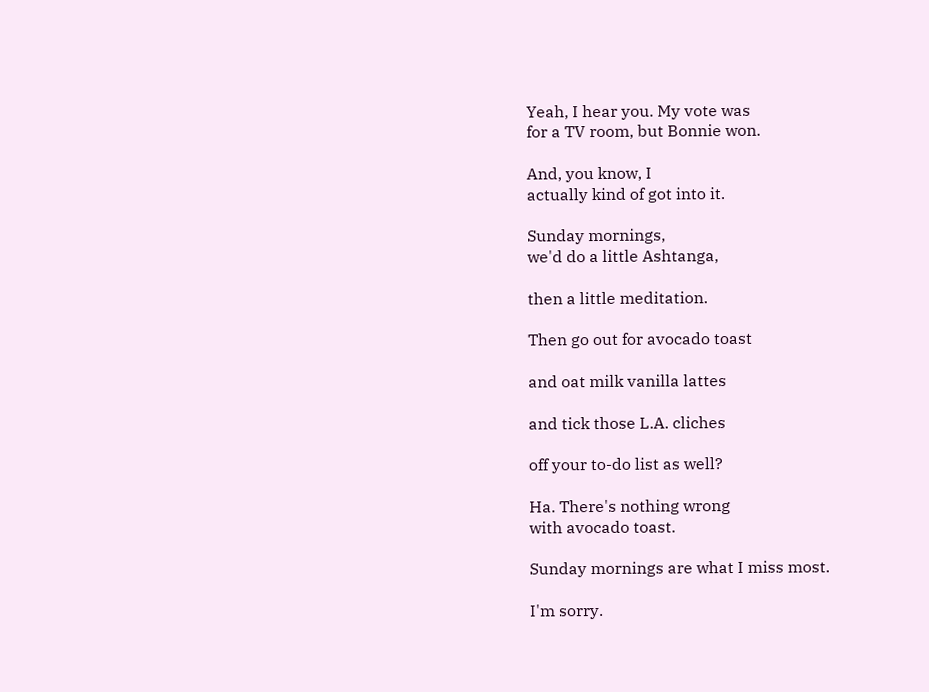Yeah, I hear you. My vote was
for a TV room, but Bonnie won.

And, you know, I
actually kind of got into it.

Sunday mornings,
we'd do a little Ashtanga,

then a little meditation.

Then go out for avocado toast

and oat milk vanilla lattes

and tick those L.A. cliches

off your to-do list as well?

Ha. There's nothing wrong
with avocado toast.

Sunday mornings are what I miss most.

I'm sorry.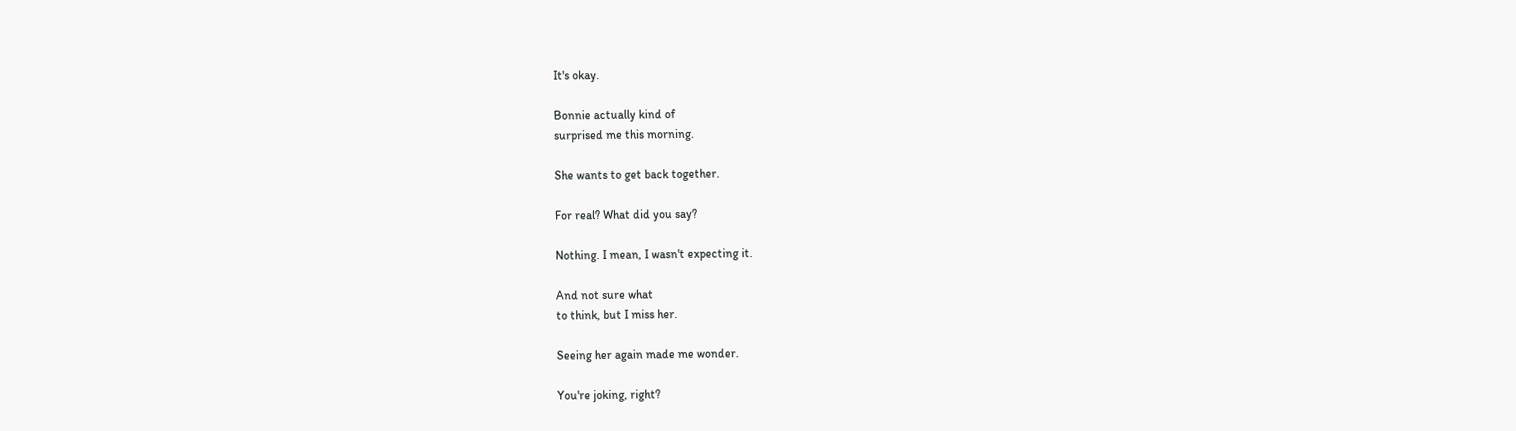It's okay.

Bonnie actually kind of
surprised me this morning.

She wants to get back together.

For real? What did you say?

Nothing. I mean, I wasn't expecting it.

And not sure what
to think, but I miss her.

Seeing her again made me wonder.

You're joking, right?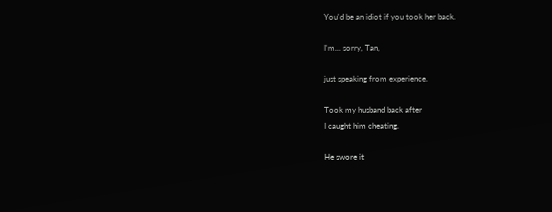You'd be an idiot if you took her back.

I'm... sorry, Tan,

just speaking from experience.

Took my husband back after
I caught him cheating.

He swore it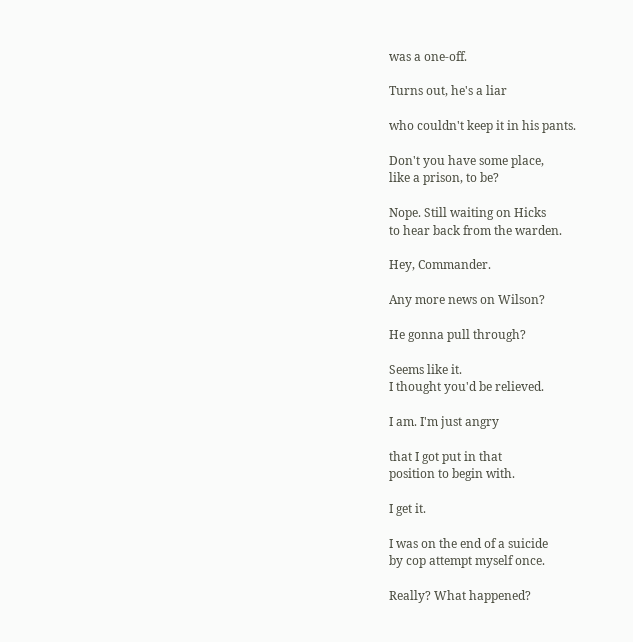was a one-off.

Turns out, he's a liar

who couldn't keep it in his pants.

Don't you have some place,
like a prison, to be?

Nope. Still waiting on Hicks
to hear back from the warden.

Hey, Commander.

Any more news on Wilson?

He gonna pull through?

Seems like it.
I thought you'd be relieved.

I am. I'm just angry

that I got put in that
position to begin with.

I get it.

I was on the end of a suicide
by cop attempt myself once.

Really? What happened?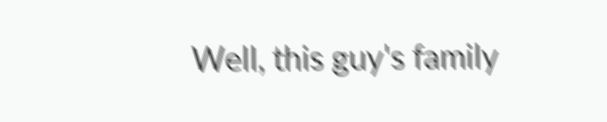Well, this guy's family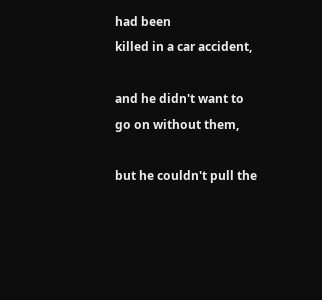had been
killed in a car accident,

and he didn't want to
go on without them,

but he couldn't pull the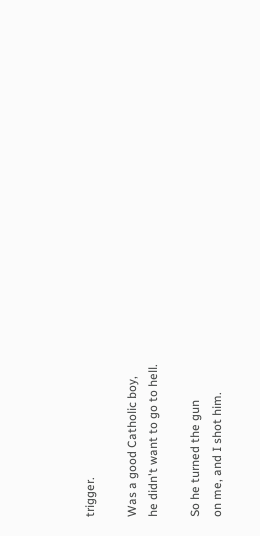trigger.

Was a good Catholic boy,
he didn't want to go to hell.

So he turned the gun
on me, and I shot him.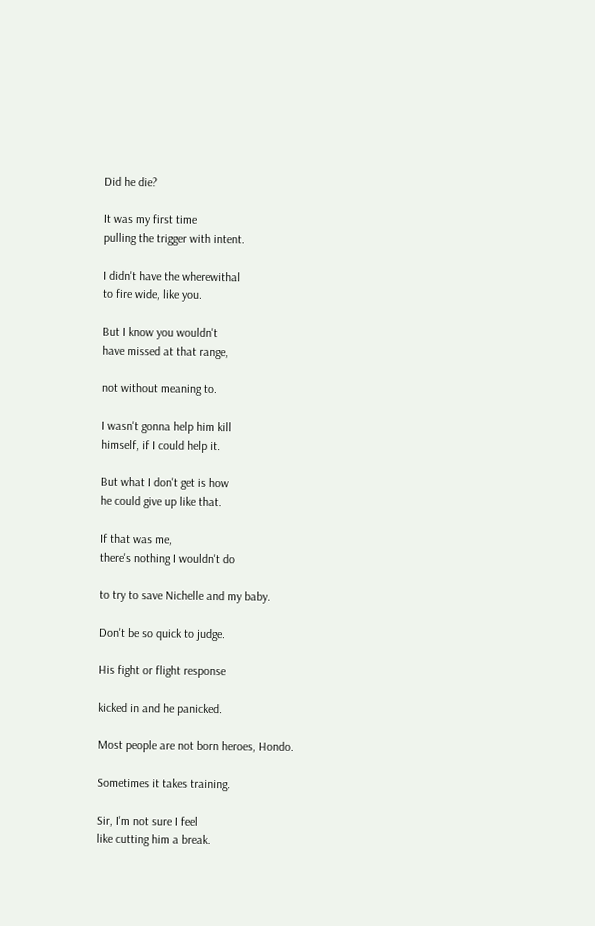Did he die?

It was my first time
pulling the trigger with intent.

I didn't have the wherewithal
to fire wide, like you.

But I know you wouldn't
have missed at that range,

not without meaning to.

I wasn't gonna help him kill
himself, if I could help it.

But what I don't get is how
he could give up like that.

If that was me,
there's nothing I wouldn't do

to try to save Nichelle and my baby.

Don't be so quick to judge.

His fight or flight response

kicked in and he panicked.

Most people are not born heroes, Hondo.

Sometimes it takes training.

Sir, I'm not sure I feel
like cutting him a break.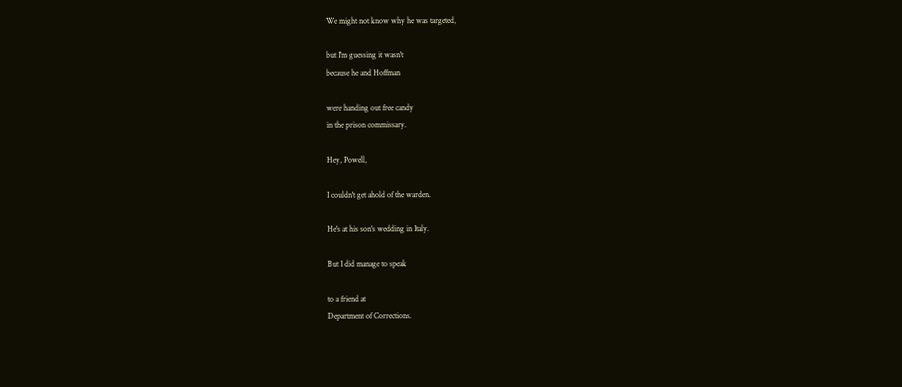We might not know why he was targeted,

but I'm guessing it wasn't
because he and Hoffman

were handing out free candy
in the prison commissary.

Hey, Powell,

I couldn't get ahold of the warden.

He's at his son's wedding in Italy.

But I did manage to speak

to a friend at
Department of Corrections.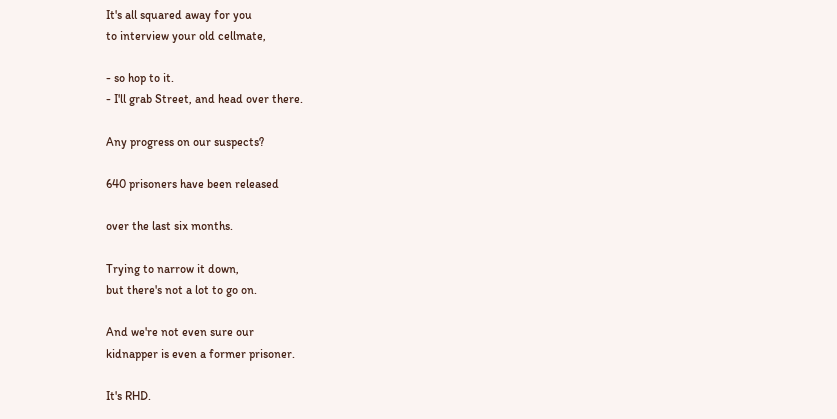It's all squared away for you
to interview your old cellmate,

- so hop to it.
- I'll grab Street, and head over there.

Any progress on our suspects?

640 prisoners have been released

over the last six months.

Trying to narrow it down,
but there's not a lot to go on.

And we're not even sure our
kidnapper is even a former prisoner.

It's RHD.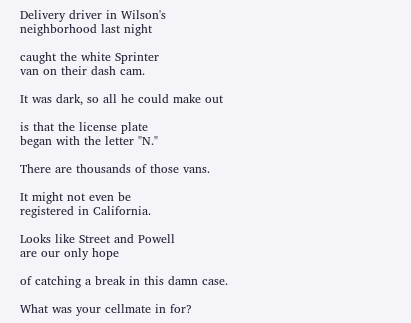Delivery driver in Wilson's
neighborhood last night

caught the white Sprinter
van on their dash cam.

It was dark, so all he could make out

is that the license plate
began with the letter "N."

There are thousands of those vans.

It might not even be
registered in California.

Looks like Street and Powell
are our only hope

of catching a break in this damn case.

What was your cellmate in for?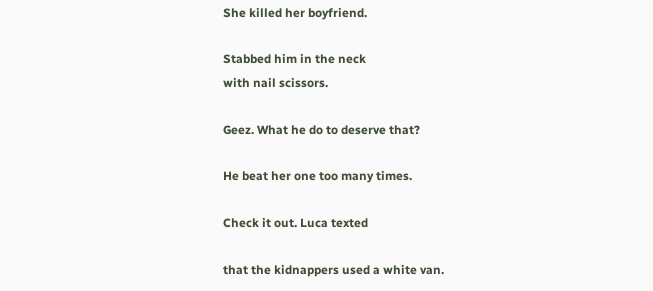She killed her boyfriend.

Stabbed him in the neck
with nail scissors.

Geez. What he do to deserve that?

He beat her one too many times.

Check it out. Luca texted

that the kidnappers used a white van.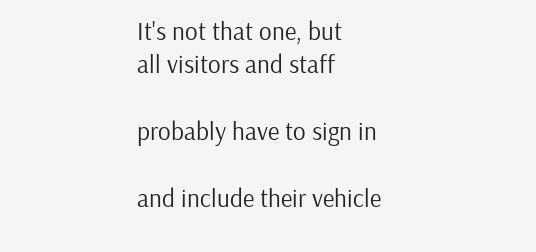It's not that one, but
all visitors and staff

probably have to sign in

and include their vehicle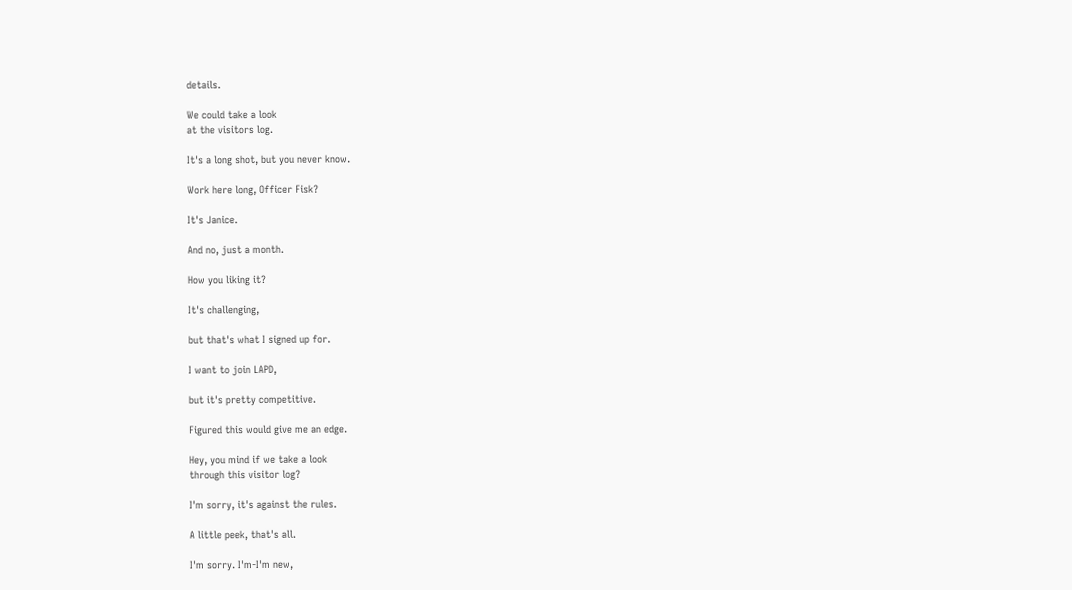details.

We could take a look
at the visitors log.

It's a long shot, but you never know.

Work here long, Officer Fisk?

It's Janice.

And no, just a month.

How you liking it?

It's challenging,

but that's what I signed up for.

I want to join LAPD,

but it's pretty competitive.

Figured this would give me an edge.

Hey, you mind if we take a look
through this visitor log?

I'm sorry, it's against the rules.

A little peek, that's all.

I'm sorry. I'm-I'm new,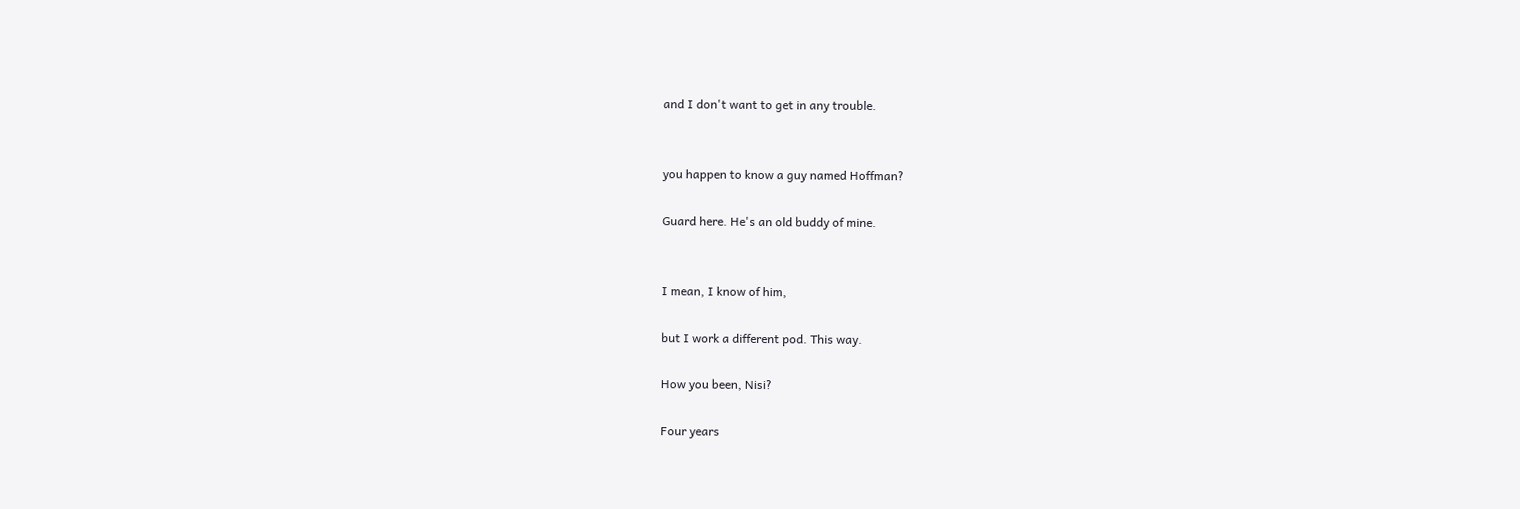and I don't want to get in any trouble.


you happen to know a guy named Hoffman?

Guard here. He's an old buddy of mine.


I mean, I know of him,

but I work a different pod. This way.

How you been, Nisi?

Four years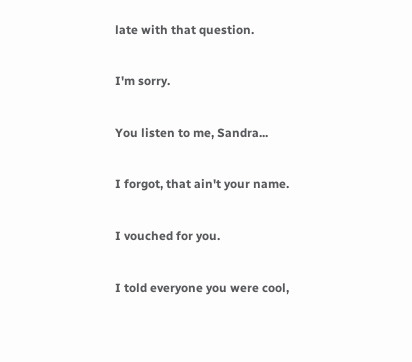late with that question.

I'm sorry.

You listen to me, Sandra...

I forgot, that ain't your name.

I vouched for you.

I told everyone you were cool,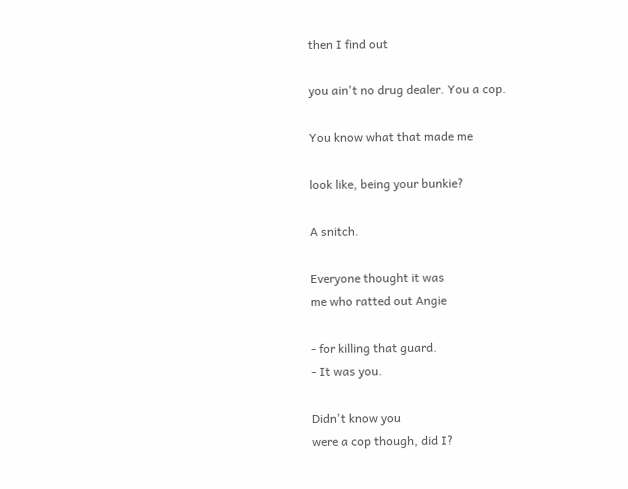then I find out

you ain't no drug dealer. You a cop.

You know what that made me

look like, being your bunkie?

A snitch.

Everyone thought it was
me who ratted out Angie

- for killing that guard.
- It was you.

Didn't know you
were a cop though, did I?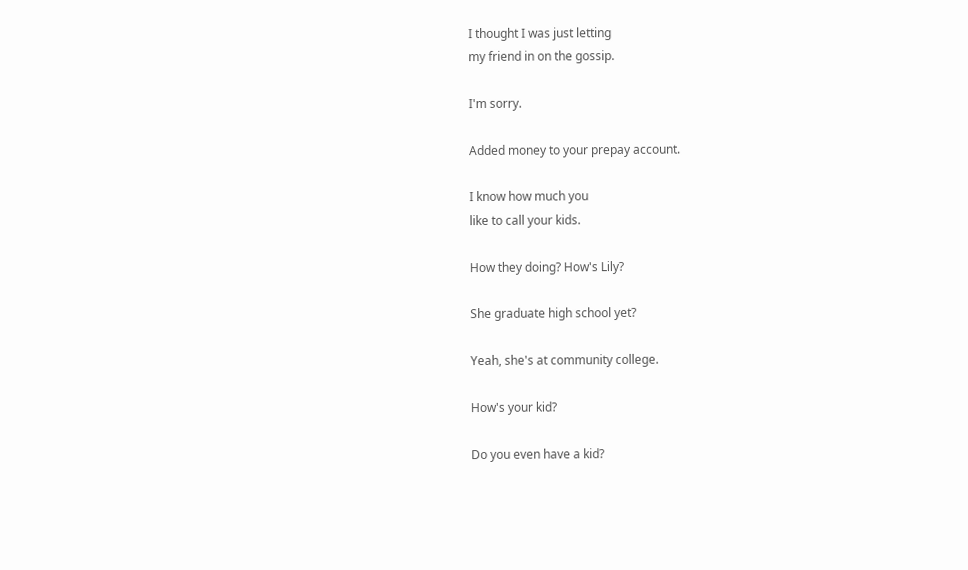I thought I was just letting
my friend in on the gossip.

I'm sorry.

Added money to your prepay account.

I know how much you
like to call your kids.

How they doing? How's Lily?

She graduate high school yet?

Yeah, she's at community college.

How's your kid?

Do you even have a kid?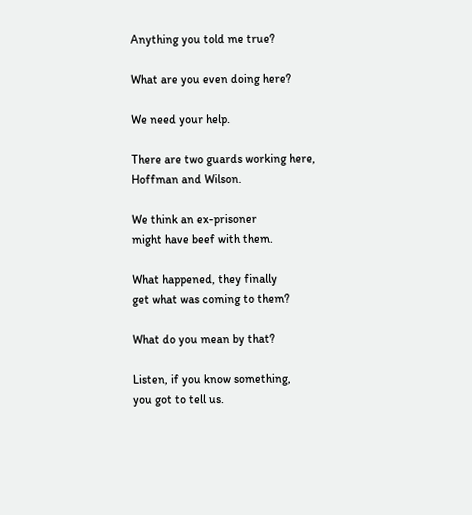Anything you told me true?

What are you even doing here?

We need your help.

There are two guards working here,
Hoffman and Wilson.

We think an ex-prisoner
might have beef with them.

What happened, they finally
get what was coming to them?

What do you mean by that?

Listen, if you know something,
you got to tell us.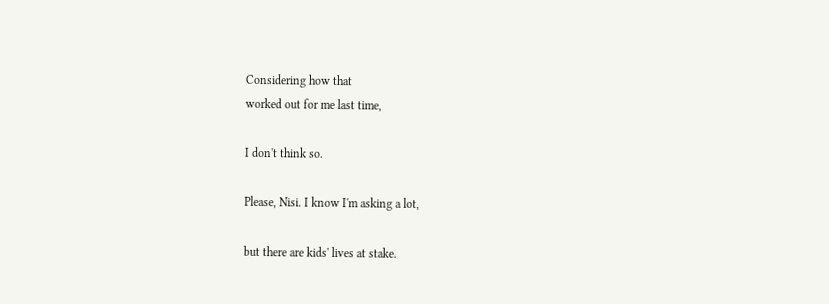Considering how that
worked out for me last time,

I don't think so.

Please, Nisi. I know I'm asking a lot,

but there are kids' lives at stake.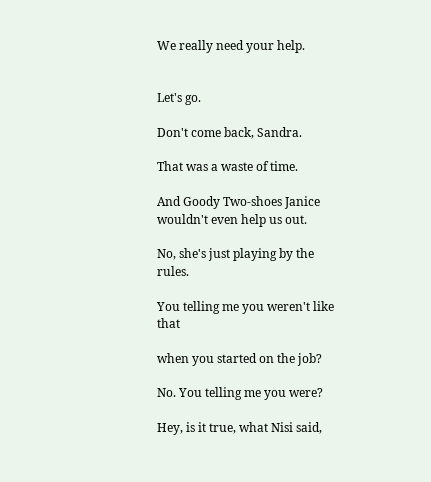We really need your help.


Let's go.

Don't come back, Sandra.

That was a waste of time.

And Goody Two-shoes Janice
wouldn't even help us out.

No, she's just playing by the rules.

You telling me you weren't like that

when you started on the job?

No. You telling me you were?

Hey, is it true, what Nisi said,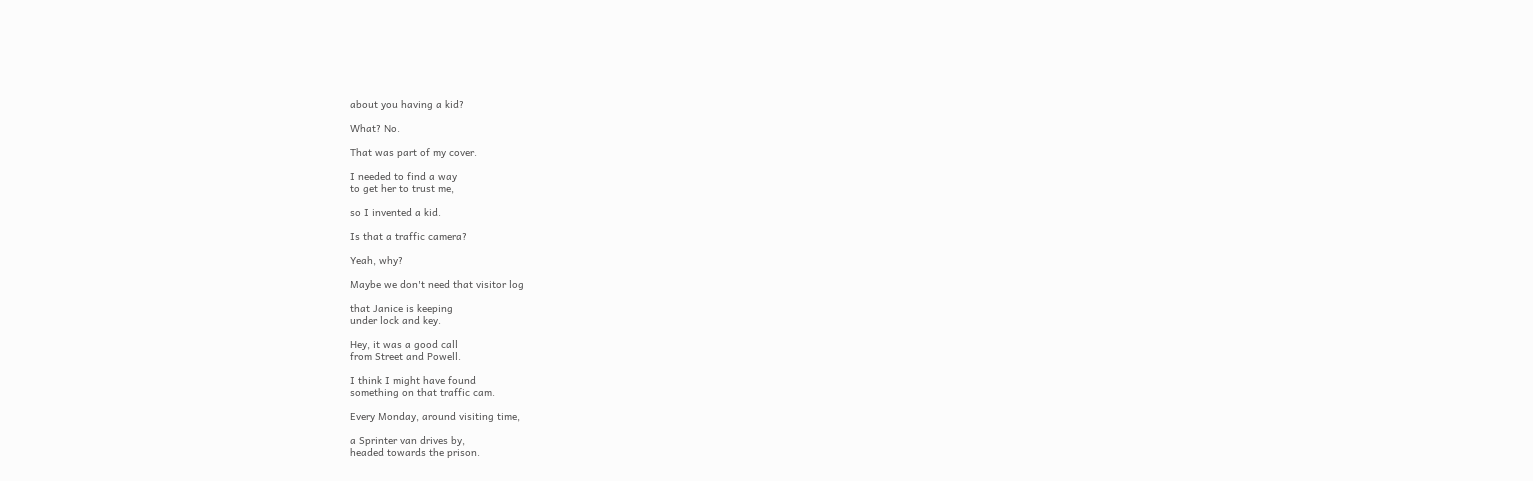about you having a kid?

What? No.

That was part of my cover.

I needed to find a way
to get her to trust me,

so I invented a kid.

Is that a traffic camera?

Yeah, why?

Maybe we don't need that visitor log

that Janice is keeping
under lock and key.

Hey, it was a good call
from Street and Powell.

I think I might have found
something on that traffic cam.

Every Monday, around visiting time,

a Sprinter van drives by,
headed towards the prison.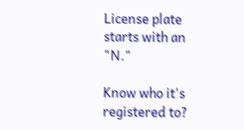License plate starts with an "N."

Know who it's registered to?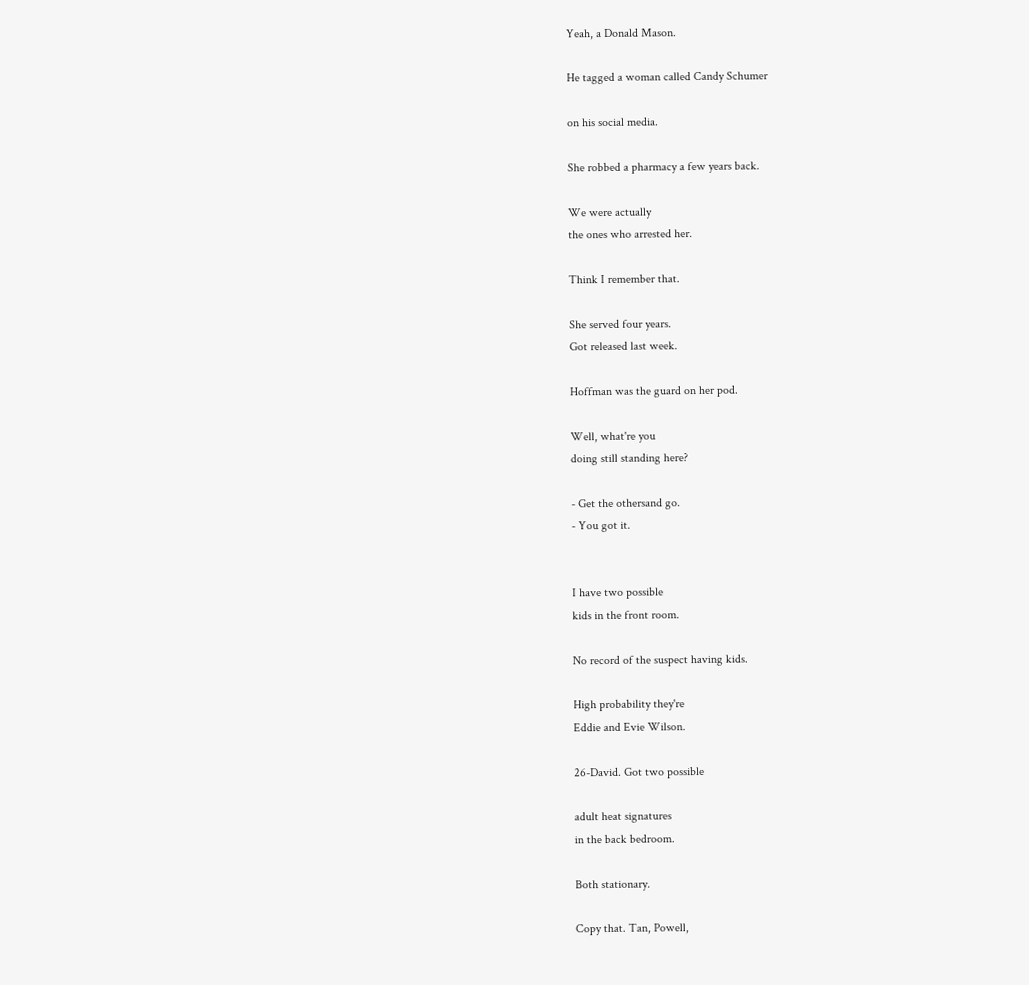Yeah, a Donald Mason.

He tagged a woman called Candy Schumer

on his social media.

She robbed a pharmacy a few years back.

We were actually
the ones who arrested her.

Think I remember that.

She served four years.
Got released last week.

Hoffman was the guard on her pod.

Well, what're you
doing still standing here?

- Get the othersand go.
- You got it.


I have two possible
kids in the front room.

No record of the suspect having kids.

High probability they're
Eddie and Evie Wilson.

26-David. Got two possible

adult heat signatures
in the back bedroom.

Both stationary.

Copy that. Tan, Powell,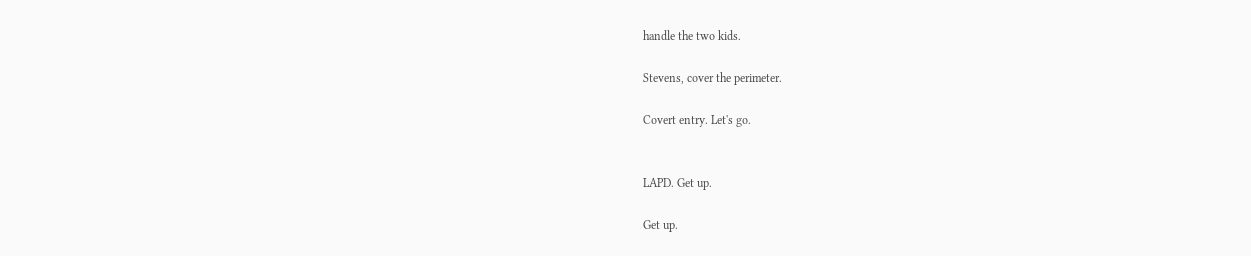handle the two kids.

Stevens, cover the perimeter.

Covert entry. Let's go.


LAPD. Get up.

Get up.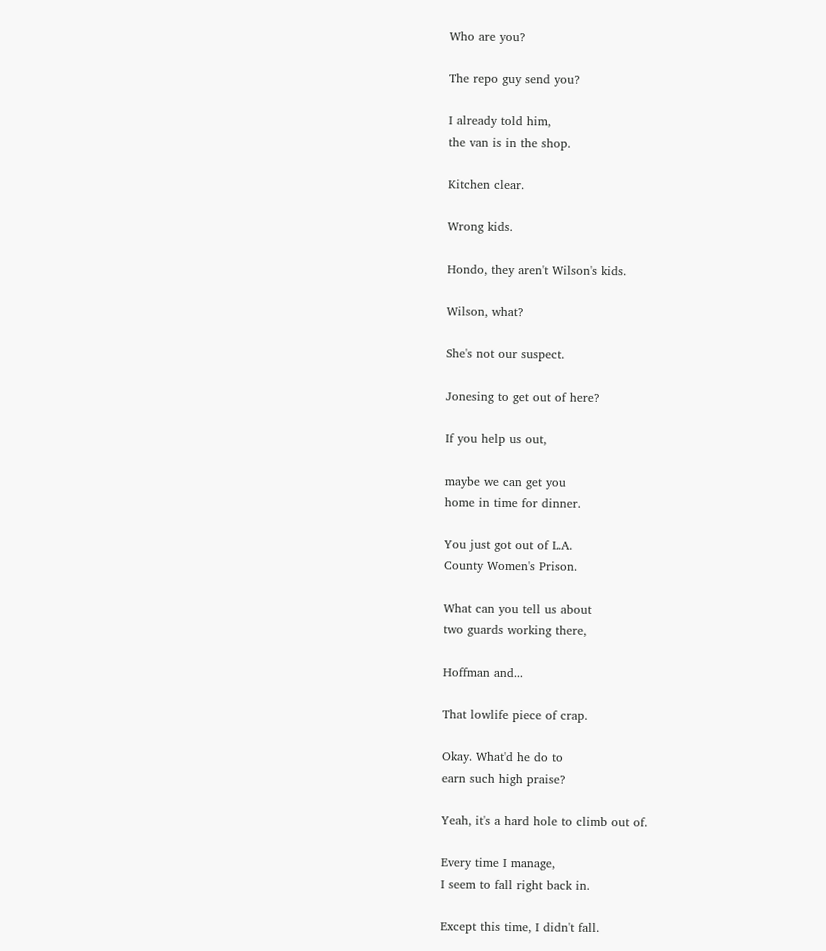Who are you?

The repo guy send you?

I already told him,
the van is in the shop.

Kitchen clear.

Wrong kids.

Hondo, they aren't Wilson's kids.

Wilson, what?

She's not our suspect.

Jonesing to get out of here?

If you help us out,

maybe we can get you
home in time for dinner.

You just got out of L.A.
County Women's Prison.

What can you tell us about
two guards working there,

Hoffman and...

That lowlife piece of crap.

Okay. What'd he do to
earn such high praise?

Yeah, it's a hard hole to climb out of.

Every time I manage,
I seem to fall right back in.

Except this time, I didn't fall.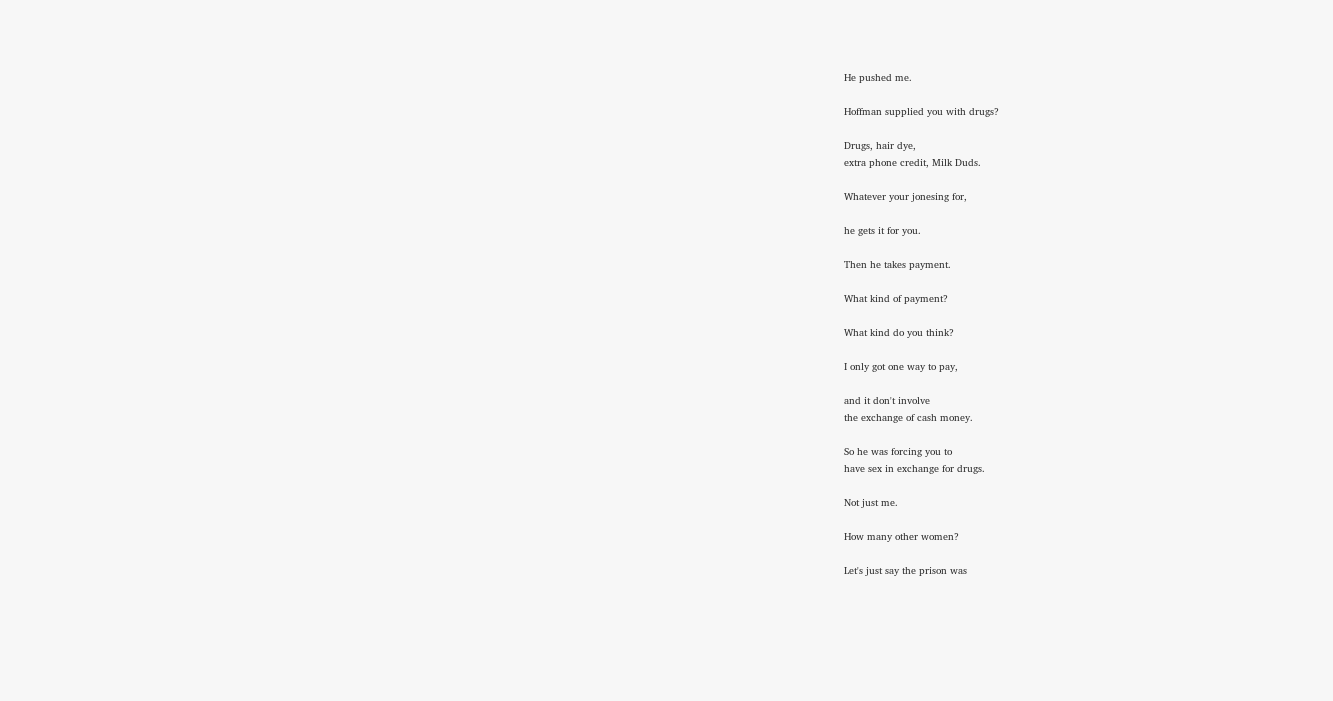He pushed me.

Hoffman supplied you with drugs?

Drugs, hair dye,
extra phone credit, Milk Duds.

Whatever your jonesing for,

he gets it for you.

Then he takes payment.

What kind of payment?

What kind do you think?

I only got one way to pay,

and it don't involve
the exchange of cash money.

So he was forcing you to
have sex in exchange for drugs.

Not just me.

How many other women?

Let's just say the prison was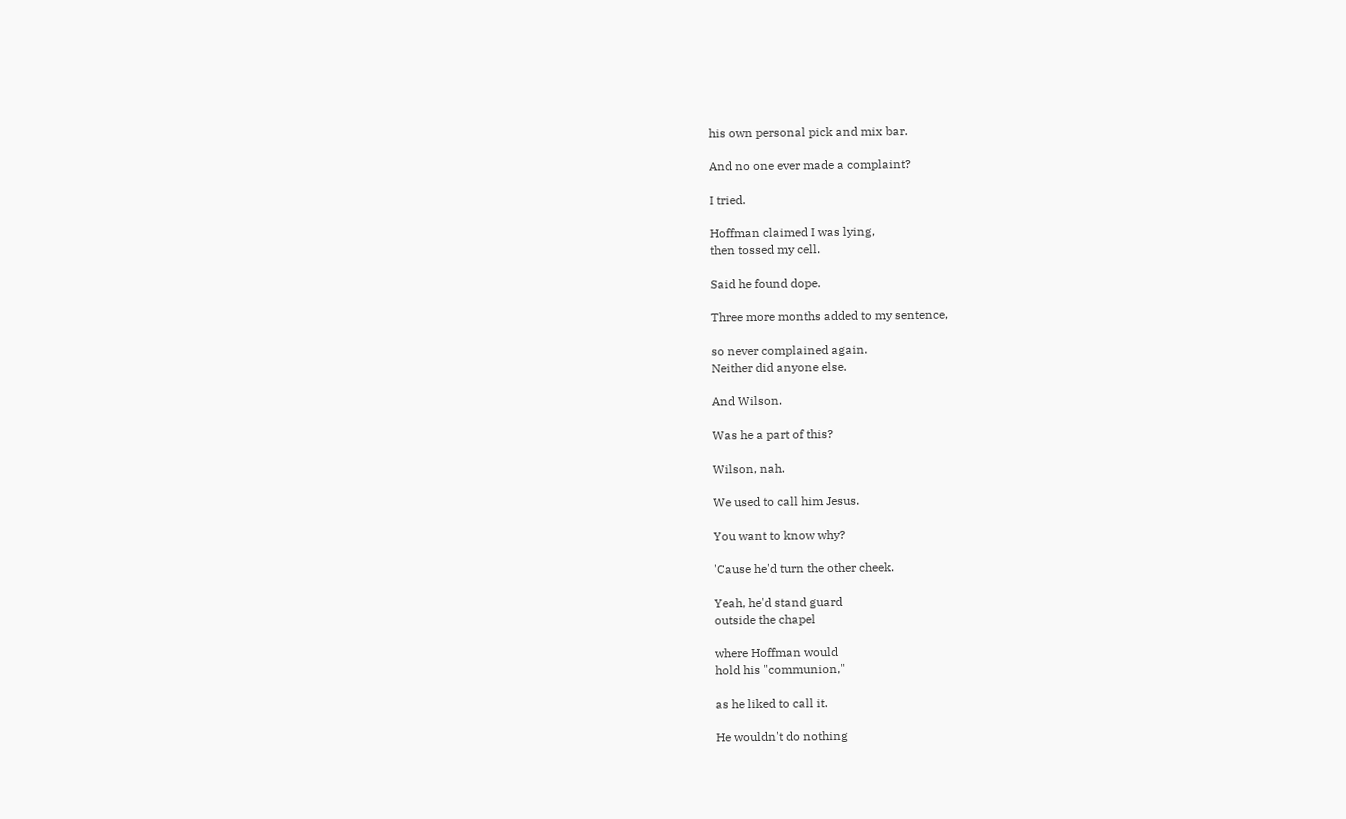his own personal pick and mix bar.

And no one ever made a complaint?

I tried.

Hoffman claimed I was lying,
then tossed my cell.

Said he found dope.

Three more months added to my sentence,

so never complained again.
Neither did anyone else.

And Wilson.

Was he a part of this?

Wilson, nah.

We used to call him Jesus.

You want to know why?

'Cause he'd turn the other cheek.

Yeah, he'd stand guard
outside the chapel

where Hoffman would
hold his "communion,"

as he liked to call it.

He wouldn't do nothing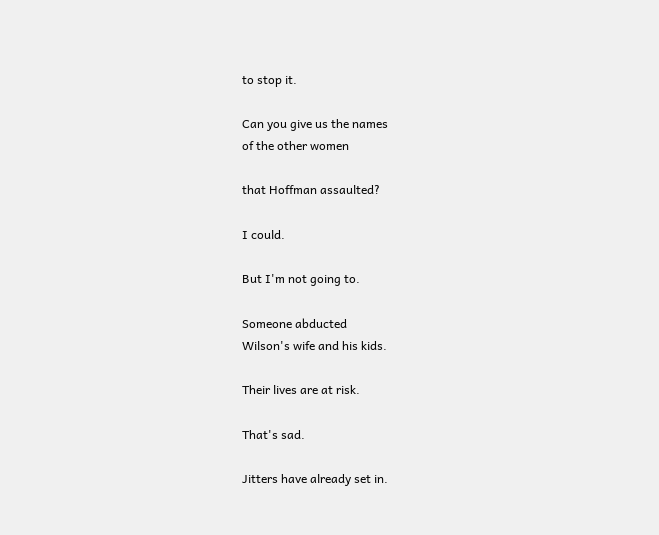to stop it.

Can you give us the names
of the other women

that Hoffman assaulted?

I could.

But I'm not going to.

Someone abducted
Wilson's wife and his kids.

Their lives are at risk.

That's sad.

Jitters have already set in.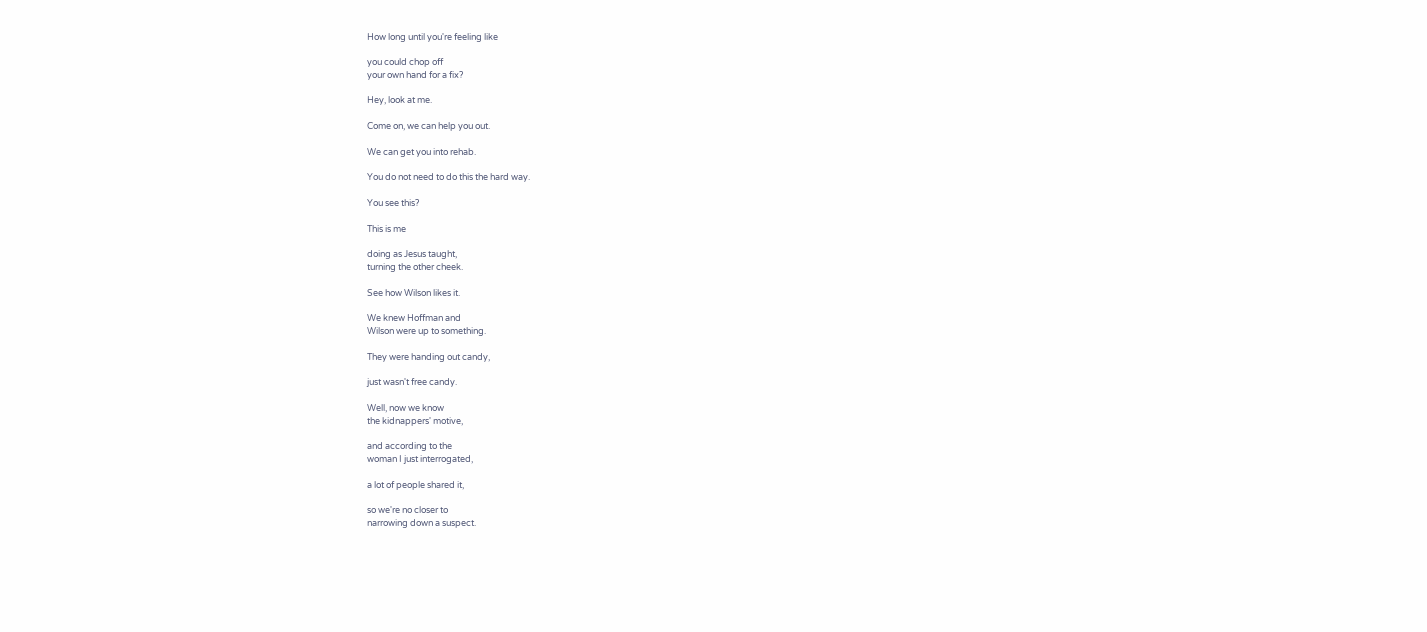How long until you're feeling like

you could chop off
your own hand for a fix?

Hey, look at me.

Come on, we can help you out.

We can get you into rehab.

You do not need to do this the hard way.

You see this?

This is me

doing as Jesus taught,
turning the other cheek.

See how Wilson likes it.

We knew Hoffman and
Wilson were up to something.

They were handing out candy,

just wasn't free candy.

Well, now we know
the kidnappers' motive,

and according to the
woman I just interrogated,

a lot of people shared it,

so we're no closer to
narrowing down a suspect.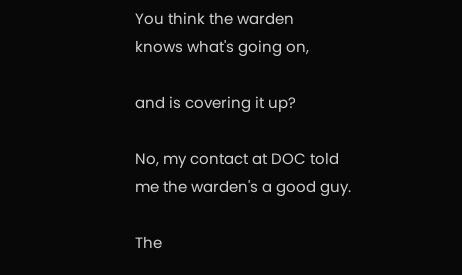You think the warden
knows what's going on,

and is covering it up?

No, my contact at DOC told
me the warden's a good guy.

The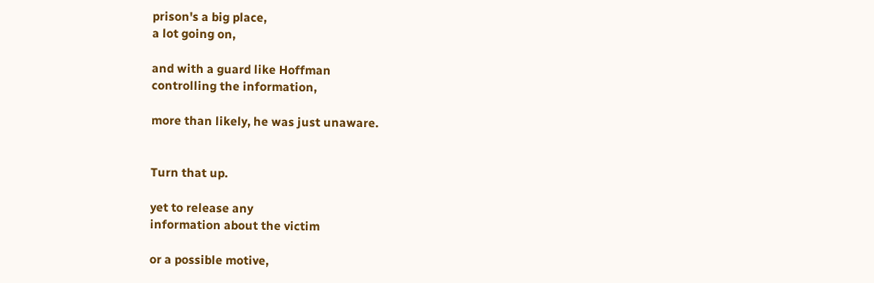prison's a big place,
a lot going on,

and with a guard like Hoffman
controlling the information,

more than likely, he was just unaware.


Turn that up.

yet to release any
information about the victim

or a possible motive,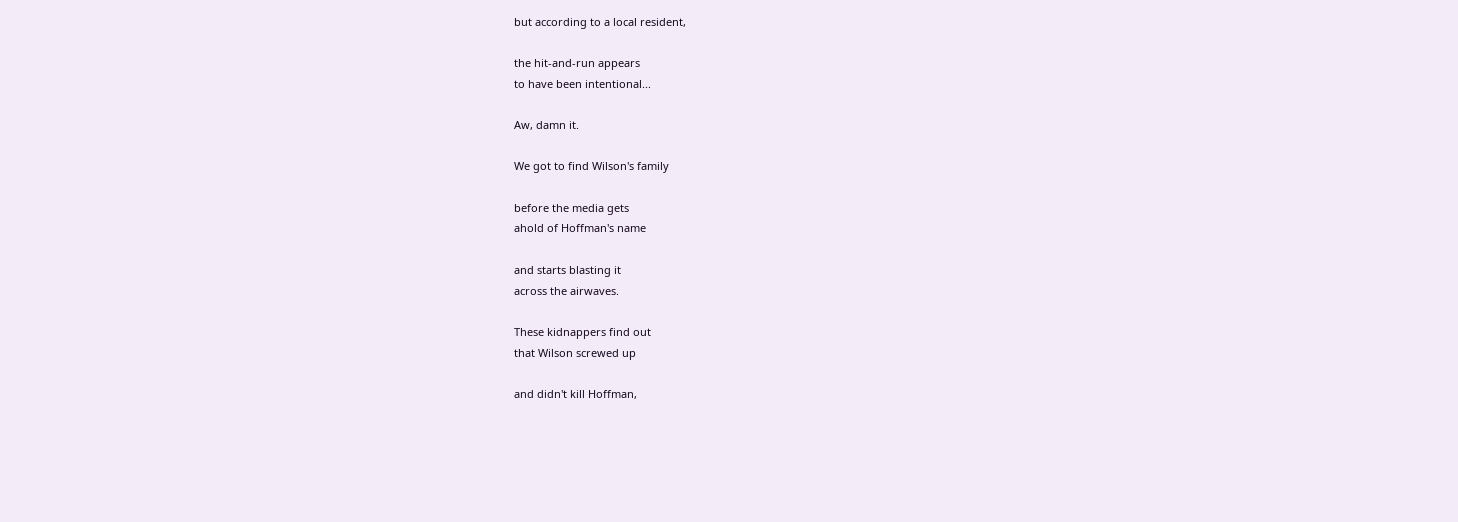but according to a local resident,

the hit-and-run appears
to have been intentional...

Aw, damn it.

We got to find Wilson's family

before the media gets
ahold of Hoffman's name

and starts blasting it
across the airwaves.

These kidnappers find out
that Wilson screwed up

and didn't kill Hoffman,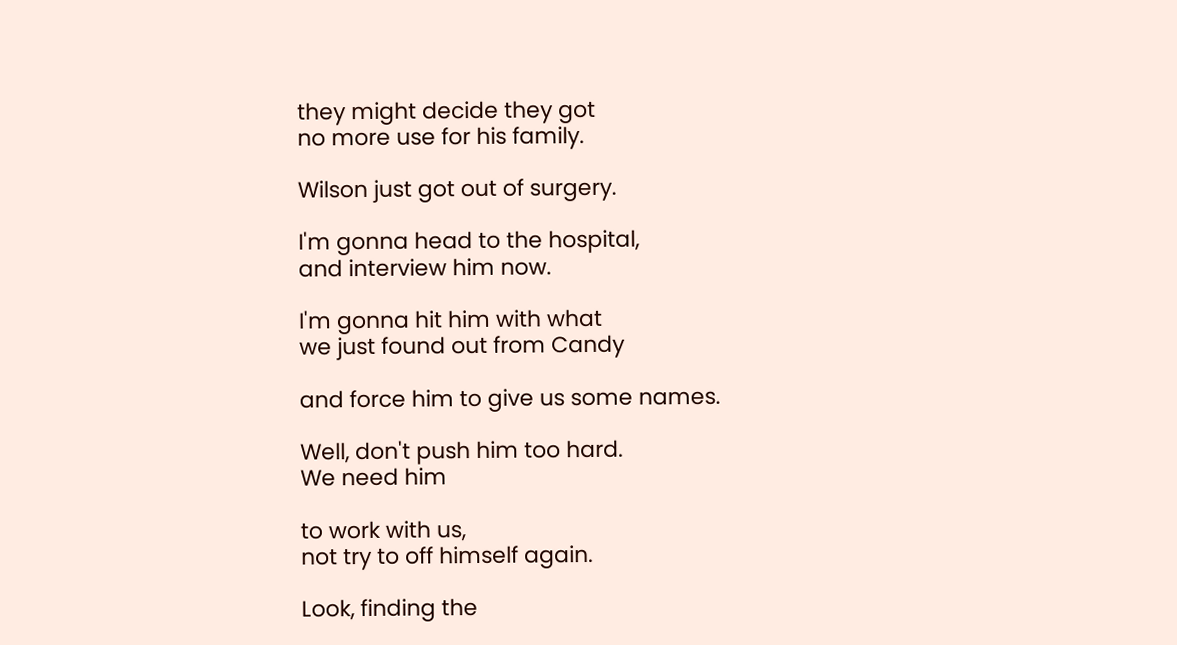they might decide they got
no more use for his family.

Wilson just got out of surgery.

I'm gonna head to the hospital,
and interview him now.

I'm gonna hit him with what
we just found out from Candy

and force him to give us some names.

Well, don't push him too hard.
We need him

to work with us,
not try to off himself again.

Look, finding the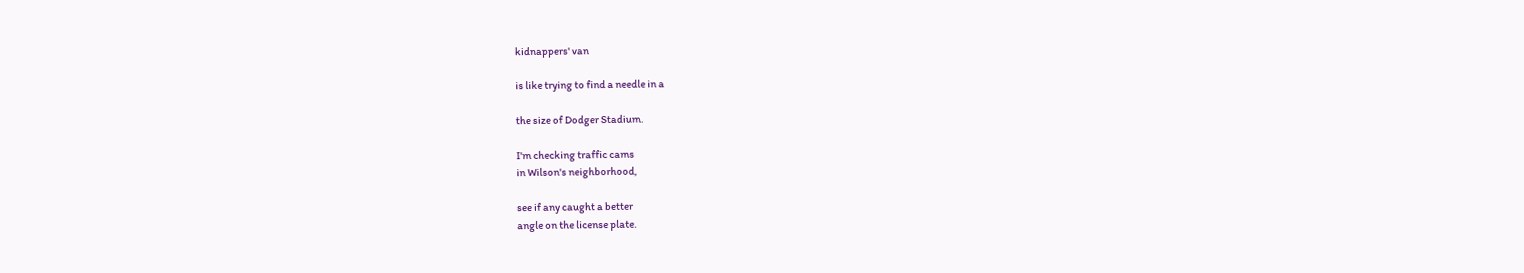kidnappers' van

is like trying to find a needle in a

the size of Dodger Stadium.

I'm checking traffic cams
in Wilson's neighborhood,

see if any caught a better
angle on the license plate.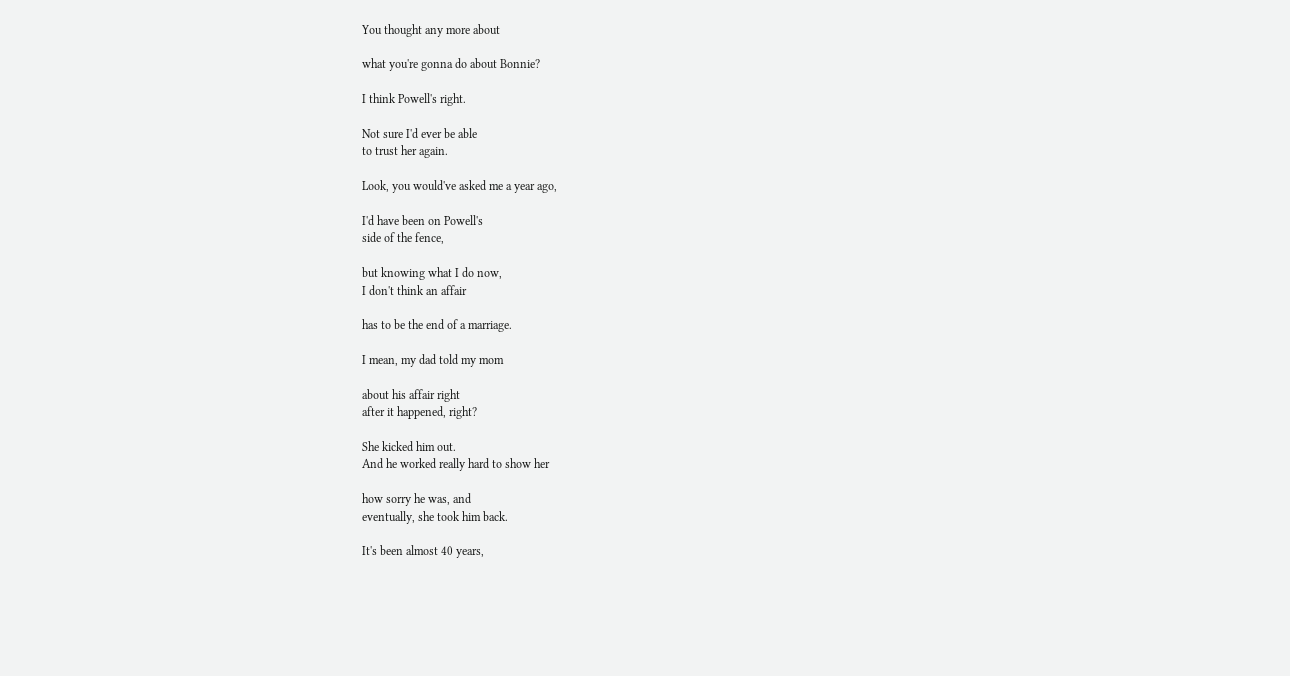You thought any more about

what you're gonna do about Bonnie?

I think Powell's right.

Not sure I'd ever be able
to trust her again.

Look, you would've asked me a year ago,

I'd have been on Powell's
side of the fence,

but knowing what I do now,
I don't think an affair

has to be the end of a marriage.

I mean, my dad told my mom

about his affair right
after it happened, right?

She kicked him out.
And he worked really hard to show her

how sorry he was, and
eventually, she took him back.

It's been almost 40 years,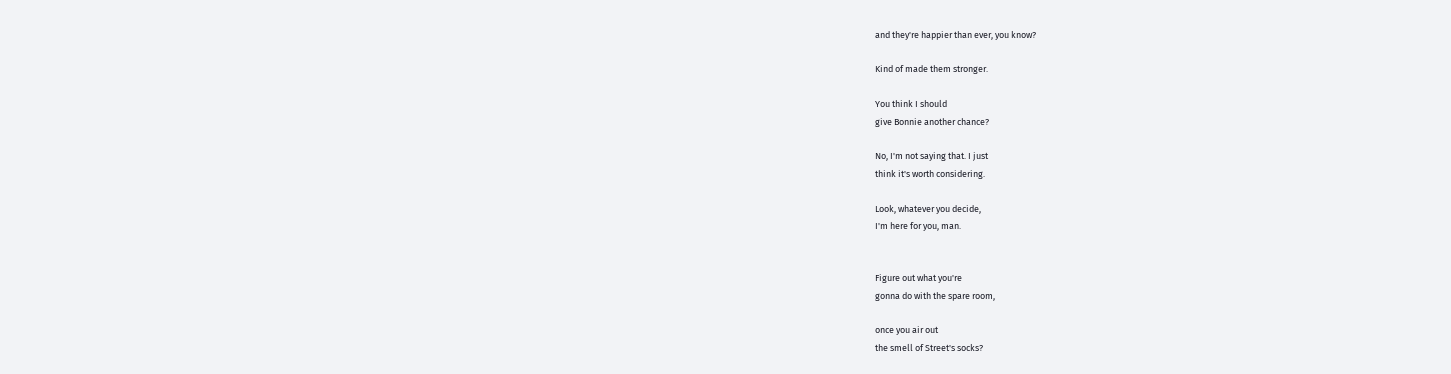and they're happier than ever, you know?

Kind of made them stronger.

You think I should
give Bonnie another chance?

No, I'm not saying that. I just
think it's worth considering.

Look, whatever you decide,
I'm here for you, man.


Figure out what you're
gonna do with the spare room,

once you air out
the smell of Street's socks?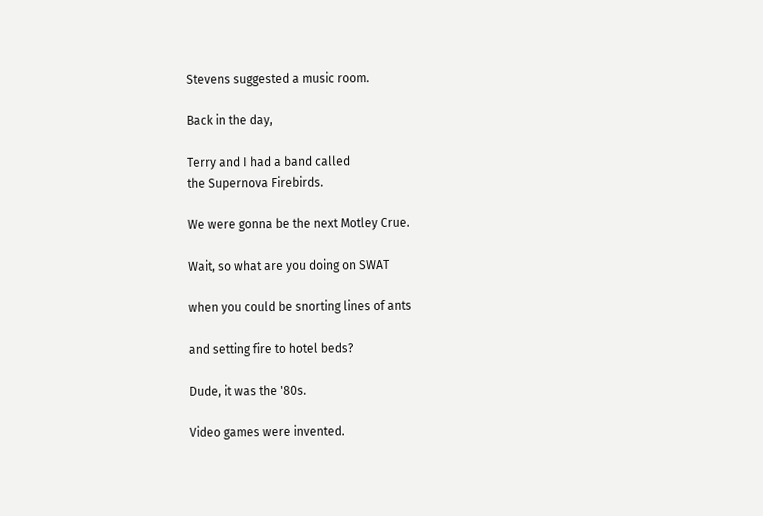Stevens suggested a music room.

Back in the day,

Terry and I had a band called
the Supernova Firebirds.

We were gonna be the next Motley Crue.

Wait, so what are you doing on SWAT

when you could be snorting lines of ants

and setting fire to hotel beds?

Dude, it was the '80s.

Video games were invented.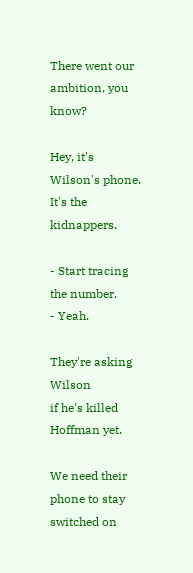There went our ambition, you know?

Hey, it's Wilson's phone.
It's the kidnappers.

- Start tracing the number.
- Yeah.

They're asking Wilson
if he's killed Hoffman yet.

We need their phone to stay switched on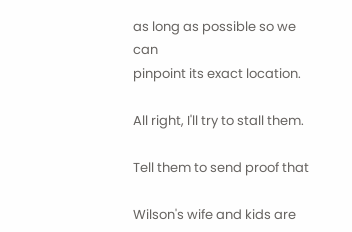as long as possible so we can
pinpoint its exact location.

All right, I'll try to stall them.

Tell them to send proof that

Wilson's wife and kids are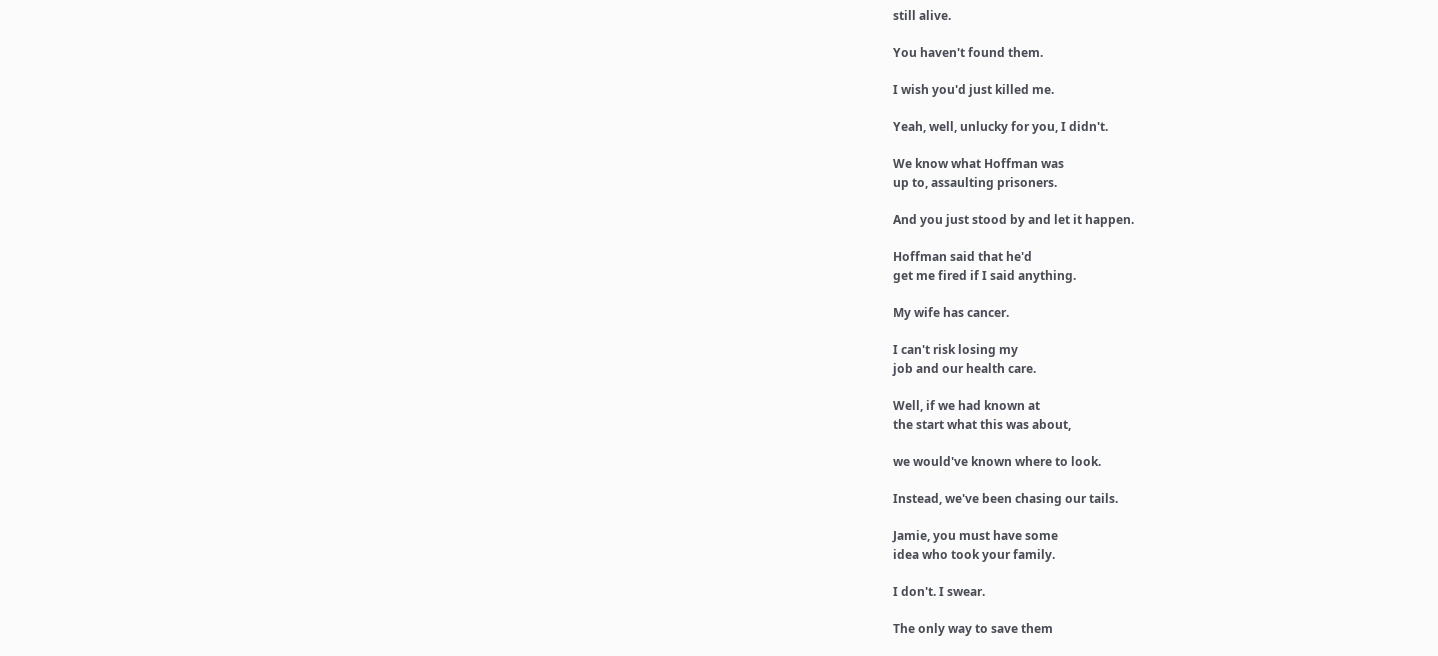still alive.

You haven't found them.

I wish you'd just killed me.

Yeah, well, unlucky for you, I didn't.

We know what Hoffman was
up to, assaulting prisoners.

And you just stood by and let it happen.

Hoffman said that he'd
get me fired if I said anything.

My wife has cancer.

I can't risk losing my
job and our health care.

Well, if we had known at
the start what this was about,

we would've known where to look.

Instead, we've been chasing our tails.

Jamie, you must have some
idea who took your family.

I don't. I swear.

The only way to save them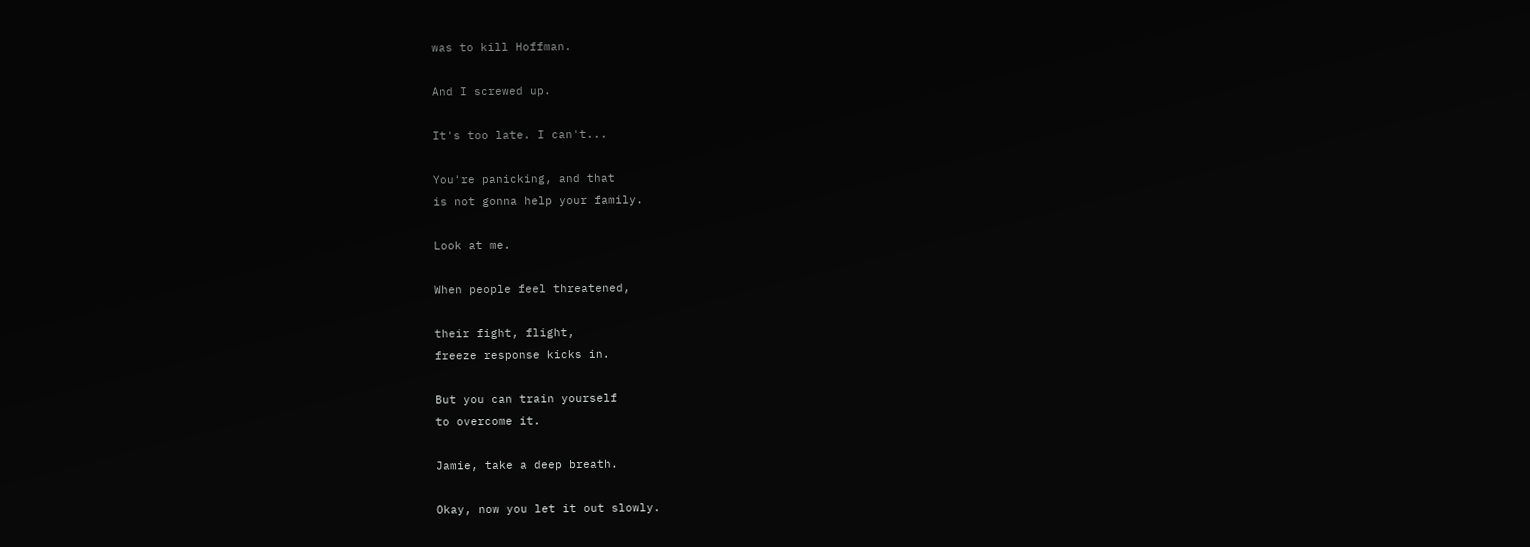was to kill Hoffman.

And I screwed up.

It's too late. I can't...

You're panicking, and that
is not gonna help your family.

Look at me.

When people feel threatened,

their fight, flight,
freeze response kicks in.

But you can train yourself
to overcome it.

Jamie, take a deep breath.

Okay, now you let it out slowly.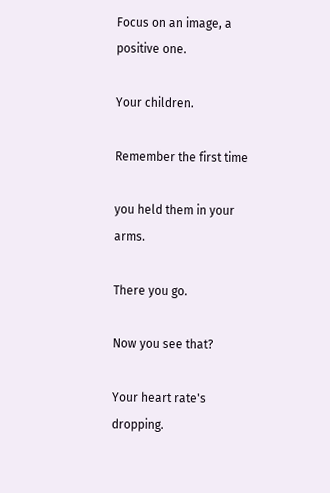Focus on an image, a positive one.

Your children.

Remember the first time

you held them in your arms.

There you go.

Now you see that?

Your heart rate's dropping.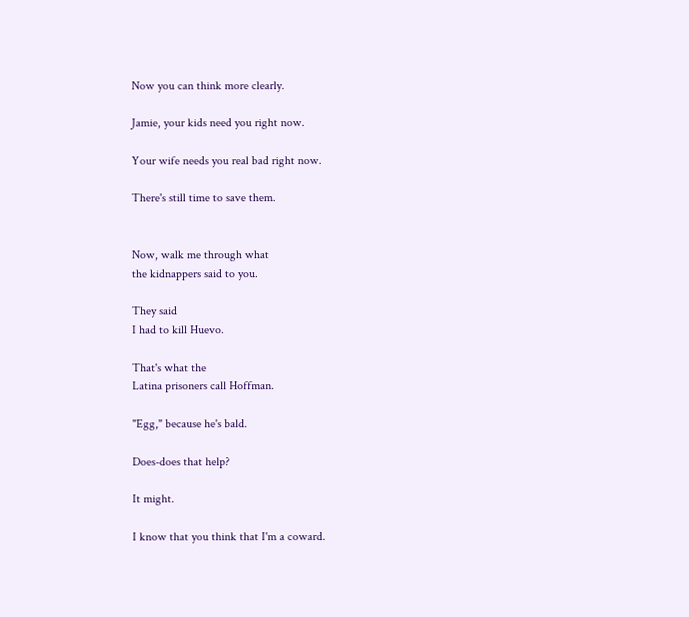Now you can think more clearly.

Jamie, your kids need you right now.

Your wife needs you real bad right now.

There's still time to save them.


Now, walk me through what
the kidnappers said to you.

They said
I had to kill Huevo.

That's what the
Latina prisoners call Hoffman.

"Egg," because he's bald.

Does-does that help?

It might.

I know that you think that I'm a coward.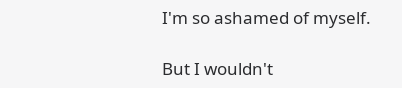I'm so ashamed of myself.

But I wouldn't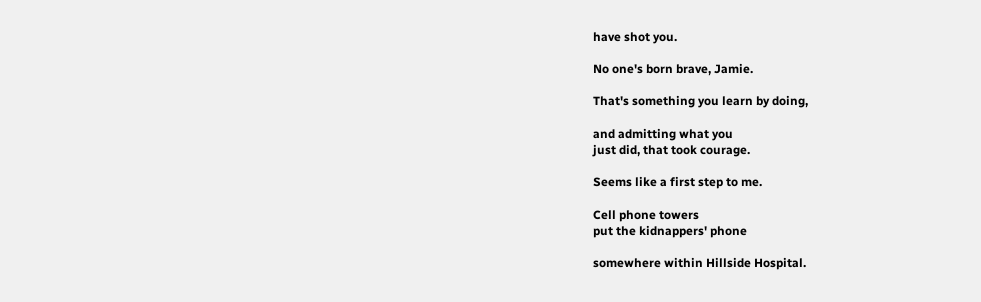have shot you.

No one's born brave, Jamie.

That's something you learn by doing,

and admitting what you
just did, that took courage.

Seems like a first step to me.

Cell phone towers
put the kidnappers' phone

somewhere within Hillside Hospital.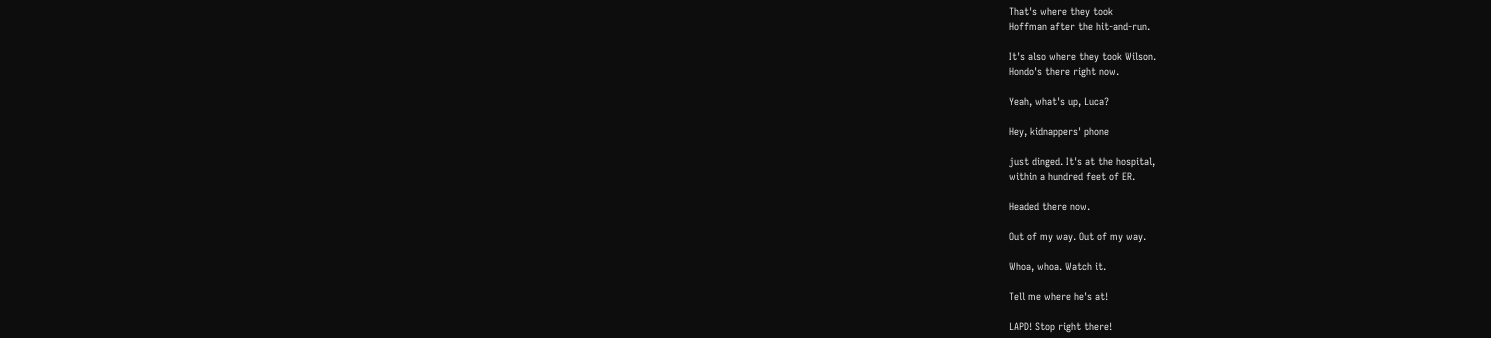That's where they took
Hoffman after the hit-and-run.

It's also where they took Wilson.
Hondo's there right now.

Yeah, what's up, Luca?

Hey, kidnappers' phone

just dinged. It's at the hospital,
within a hundred feet of ER.

Headed there now.

Out of my way. Out of my way.

Whoa, whoa. Watch it.

Tell me where he's at!

LAPD! Stop right there!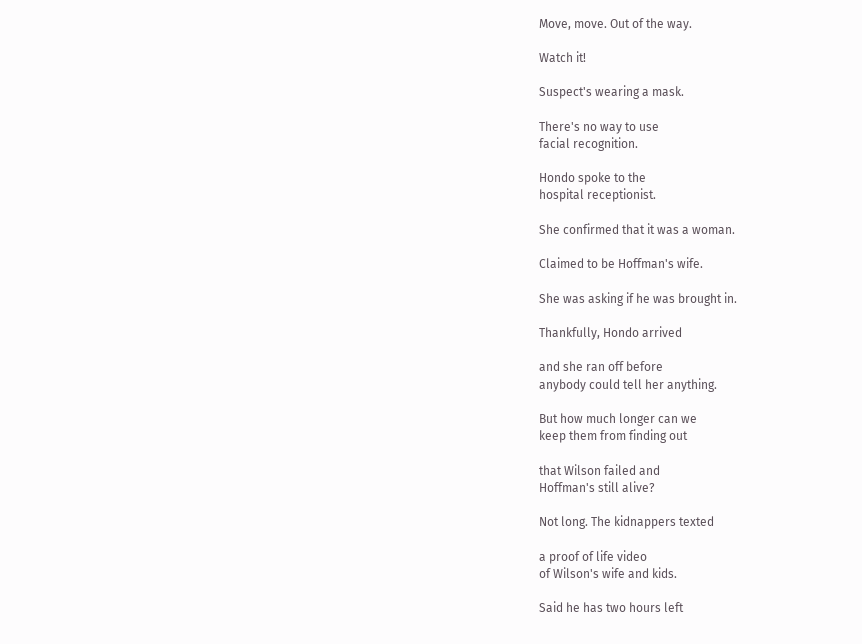Move, move. Out of the way.

Watch it!

Suspect's wearing a mask.

There's no way to use
facial recognition.

Hondo spoke to the
hospital receptionist.

She confirmed that it was a woman.

Claimed to be Hoffman's wife.

She was asking if he was brought in.

Thankfully, Hondo arrived

and she ran off before
anybody could tell her anything.

But how much longer can we
keep them from finding out

that Wilson failed and
Hoffman's still alive?

Not long. The kidnappers texted

a proof of life video
of Wilson's wife and kids.

Said he has two hours left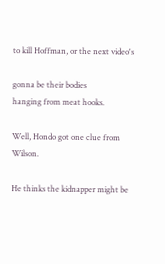to kill Hoffman, or the next video's

gonna be their bodies
hanging from meat hooks.

Well, Hondo got one clue from Wilson.

He thinks the kidnapper might be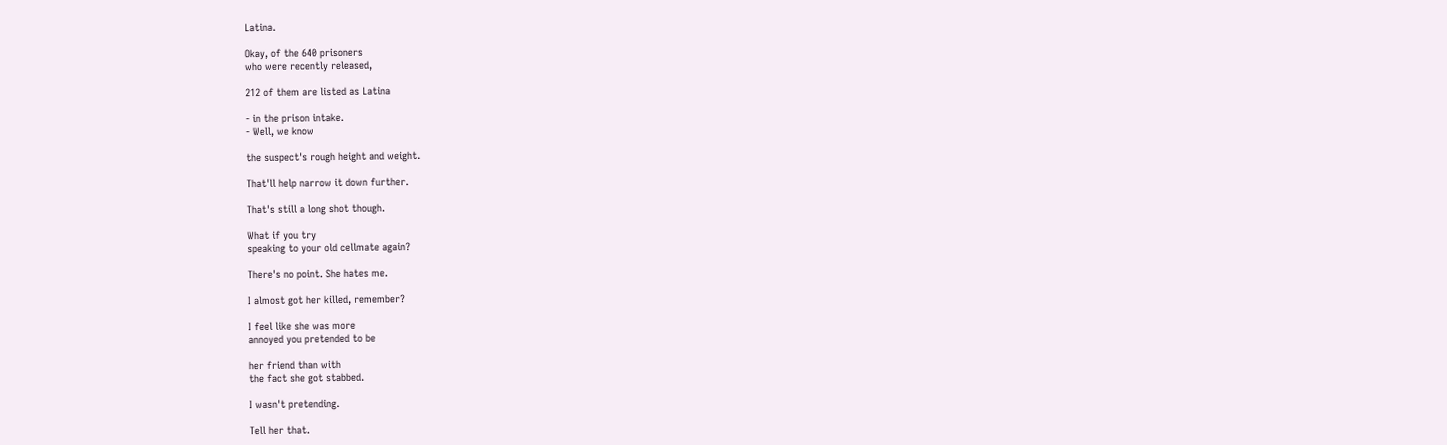Latina.

Okay, of the 640 prisoners
who were recently released,

212 of them are listed as Latina

- in the prison intake.
- Well, we know

the suspect's rough height and weight.

That'll help narrow it down further.

That's still a long shot though.

What if you try
speaking to your old cellmate again?

There's no point. She hates me.

I almost got her killed, remember?

I feel like she was more
annoyed you pretended to be

her friend than with
the fact she got stabbed.

I wasn't pretending.

Tell her that.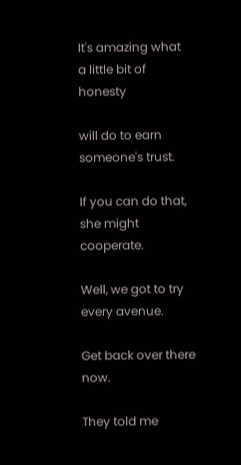It's amazing what
a little bit of honesty

will do to earn someone's trust.

If you can do that, she might cooperate.

Well, we got to try every avenue.

Get back over there now.

They told me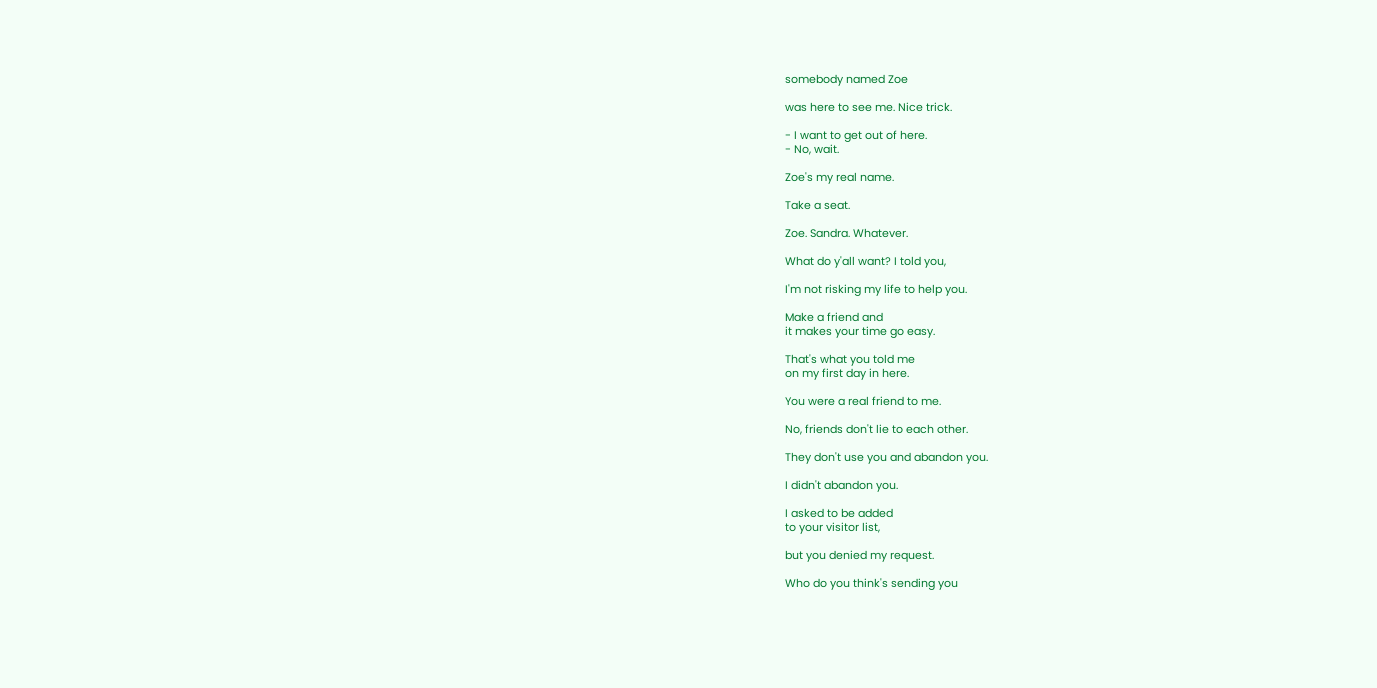somebody named Zoe

was here to see me. Nice trick.

- I want to get out of here.
- No, wait.

Zoe's my real name.

Take a seat.

Zoe. Sandra. Whatever.

What do y'all want? I told you,

I'm not risking my life to help you.

Make a friend and
it makes your time go easy.

That's what you told me
on my first day in here.

You were a real friend to me.

No, friends don't lie to each other.

They don't use you and abandon you.

I didn't abandon you.

I asked to be added
to your visitor list,

but you denied my request.

Who do you think's sending you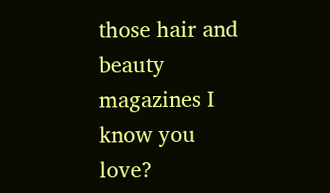those hair and beauty
magazines I know you love?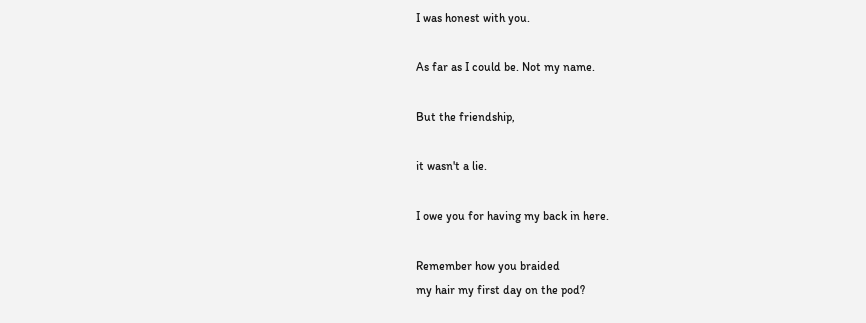I was honest with you.

As far as I could be. Not my name.

But the friendship,

it wasn't a lie.

I owe you for having my back in here.

Remember how you braided
my hair my first day on the pod?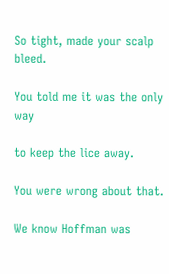So tight, made your scalp bleed.

You told me it was the only way

to keep the lice away.

You were wrong about that.

We know Hoffman was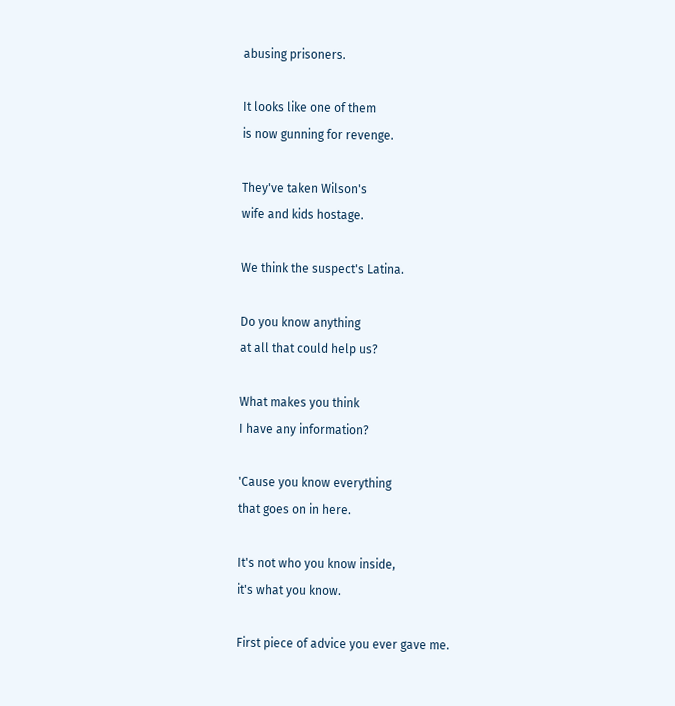abusing prisoners.

It looks like one of them
is now gunning for revenge.

They've taken Wilson's
wife and kids hostage.

We think the suspect's Latina.

Do you know anything
at all that could help us?

What makes you think
I have any information?

'Cause you know everything
that goes on in here.

It's not who you know inside,
it's what you know.

First piece of advice you ever gave me.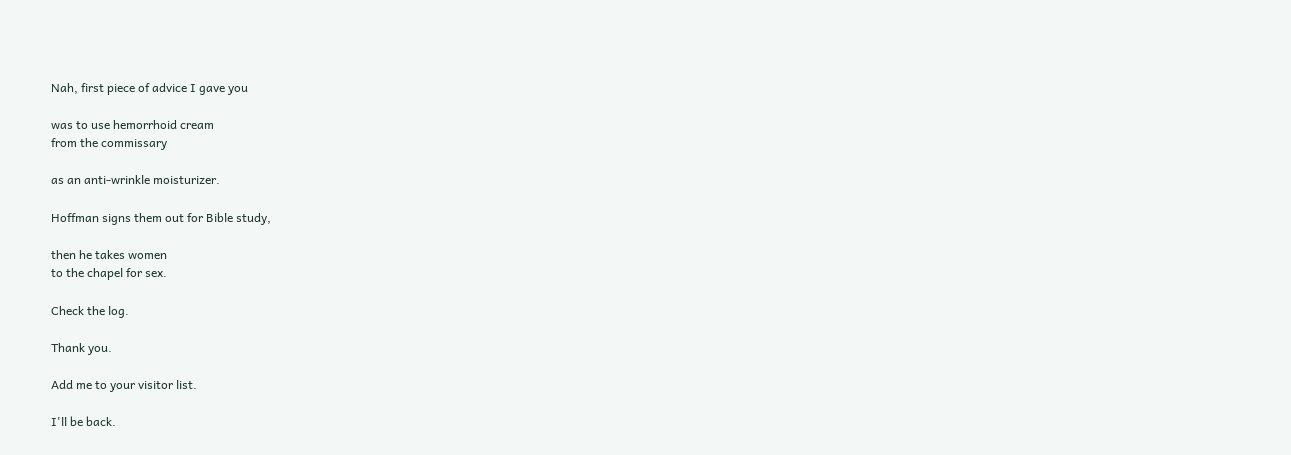Nah, first piece of advice I gave you

was to use hemorrhoid cream
from the commissary

as an anti-wrinkle moisturizer.

Hoffman signs them out for Bible study,

then he takes women
to the chapel for sex.

Check the log.

Thank you.

Add me to your visitor list.

I'll be back.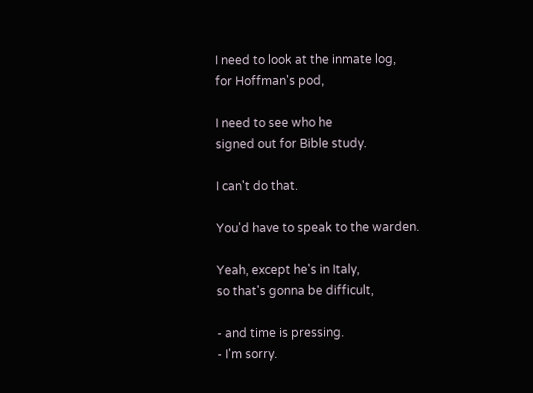I need to look at the inmate log,
for Hoffman's pod,

I need to see who he
signed out for Bible study.

I can't do that.

You'd have to speak to the warden.

Yeah, except he's in Italy,
so that's gonna be difficult,

- and time is pressing.
- I'm sorry.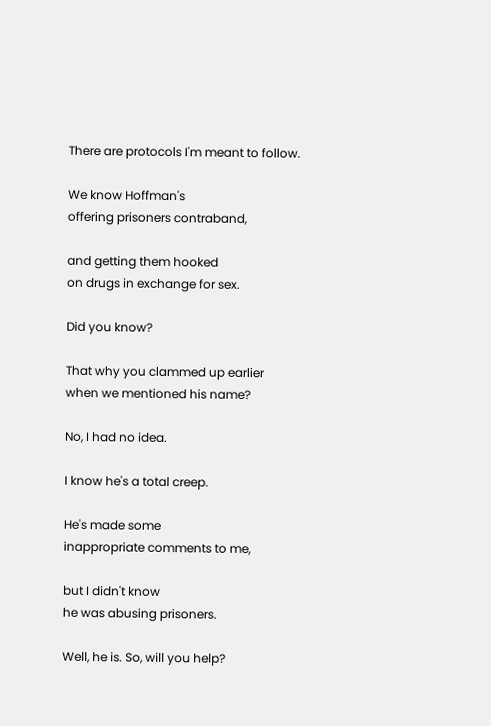There are protocols I'm meant to follow.

We know Hoffman's
offering prisoners contraband,

and getting them hooked
on drugs in exchange for sex.

Did you know?

That why you clammed up earlier
when we mentioned his name?

No, I had no idea.

I know he's a total creep.

He's made some
inappropriate comments to me,

but I didn't know
he was abusing prisoners.

Well, he is. So, will you help?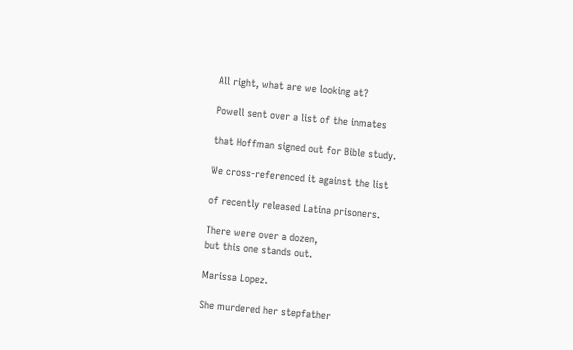All right, what are we looking at?

Powell sent over a list of the inmates

that Hoffman signed out for Bible study.

We cross-referenced it against the list

of recently released Latina prisoners.

There were over a dozen,
but this one stands out.

Marissa Lopez.

She murdered her stepfather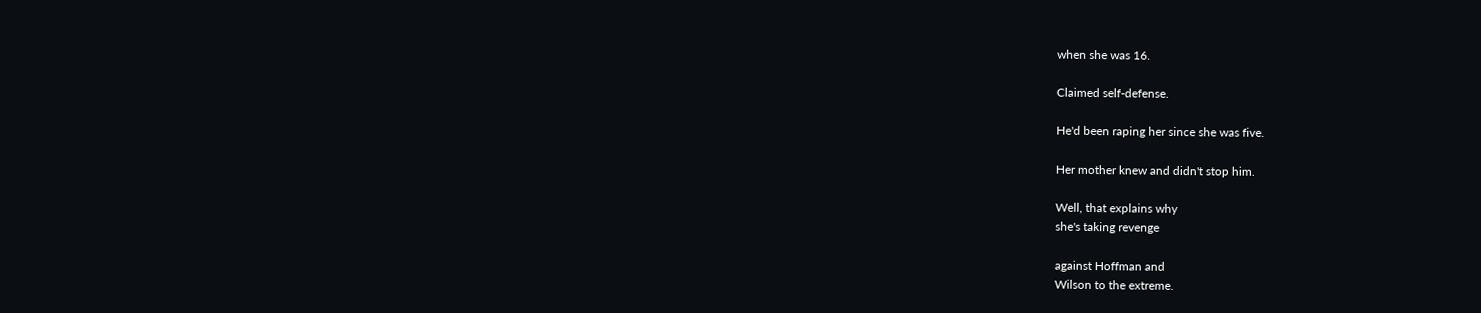when she was 16.

Claimed self-defense.

He'd been raping her since she was five.

Her mother knew and didn't stop him.

Well, that explains why
she's taking revenge

against Hoffman and
Wilson to the extreme.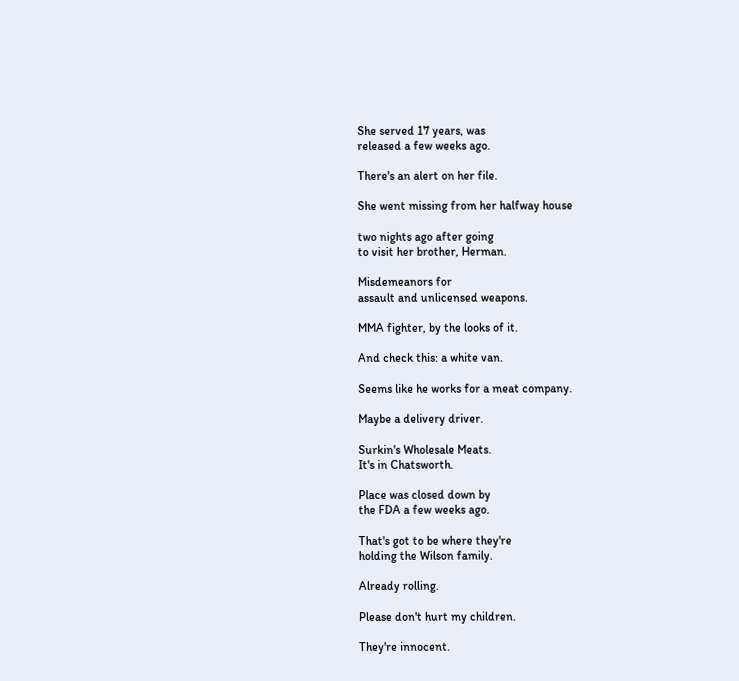She served 17 years, was
released a few weeks ago.

There's an alert on her file.

She went missing from her halfway house

two nights ago after going
to visit her brother, Herman.

Misdemeanors for
assault and unlicensed weapons.

MMA fighter, by the looks of it.

And check this: a white van.

Seems like he works for a meat company.

Maybe a delivery driver.

Surkin's Wholesale Meats.
It's in Chatsworth.

Place was closed down by
the FDA a few weeks ago.

That's got to be where they're
holding the Wilson family.

Already rolling.

Please don't hurt my children.

They're innocent.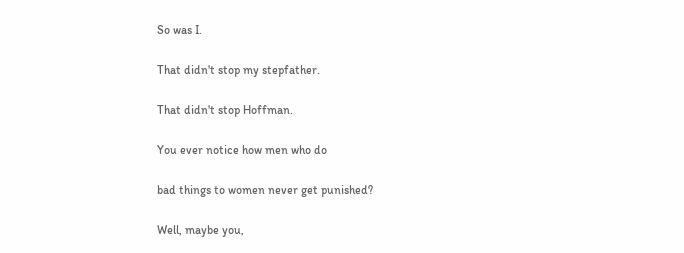So was I.

That didn't stop my stepfather.

That didn't stop Hoffman.

You ever notice how men who do

bad things to women never get punished?

Well, maybe you,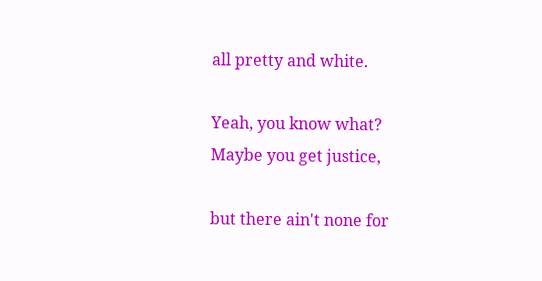all pretty and white.

Yeah, you know what?
Maybe you get justice,

but there ain't none for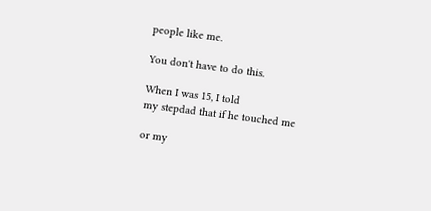people like me.

You don't have to do this.

When I was 15, I told
my stepdad that if he touched me

or my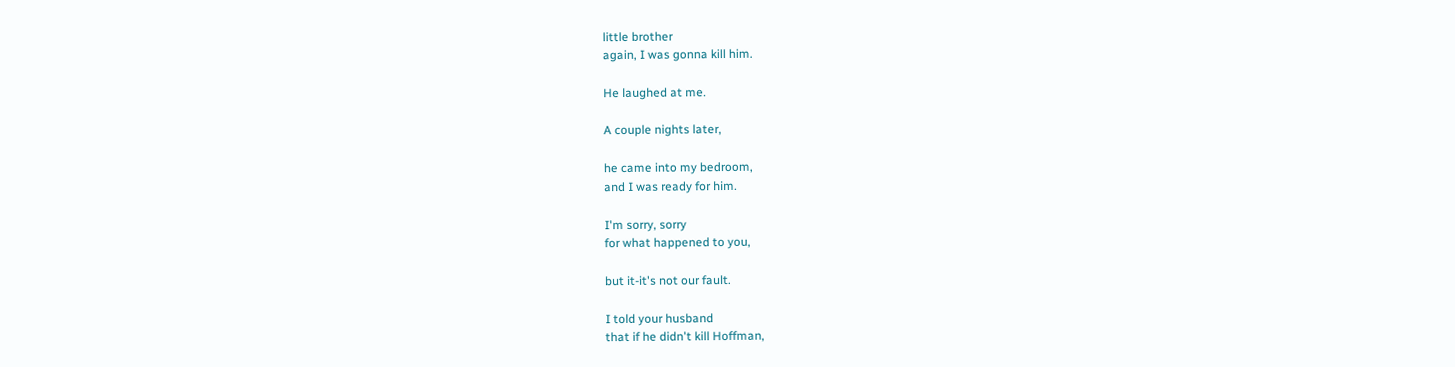little brother
again, I was gonna kill him.

He laughed at me.

A couple nights later,

he came into my bedroom,
and I was ready for him.

I'm sorry, sorry
for what happened to you,

but it-it's not our fault.

I told your husband
that if he didn't kill Hoffman,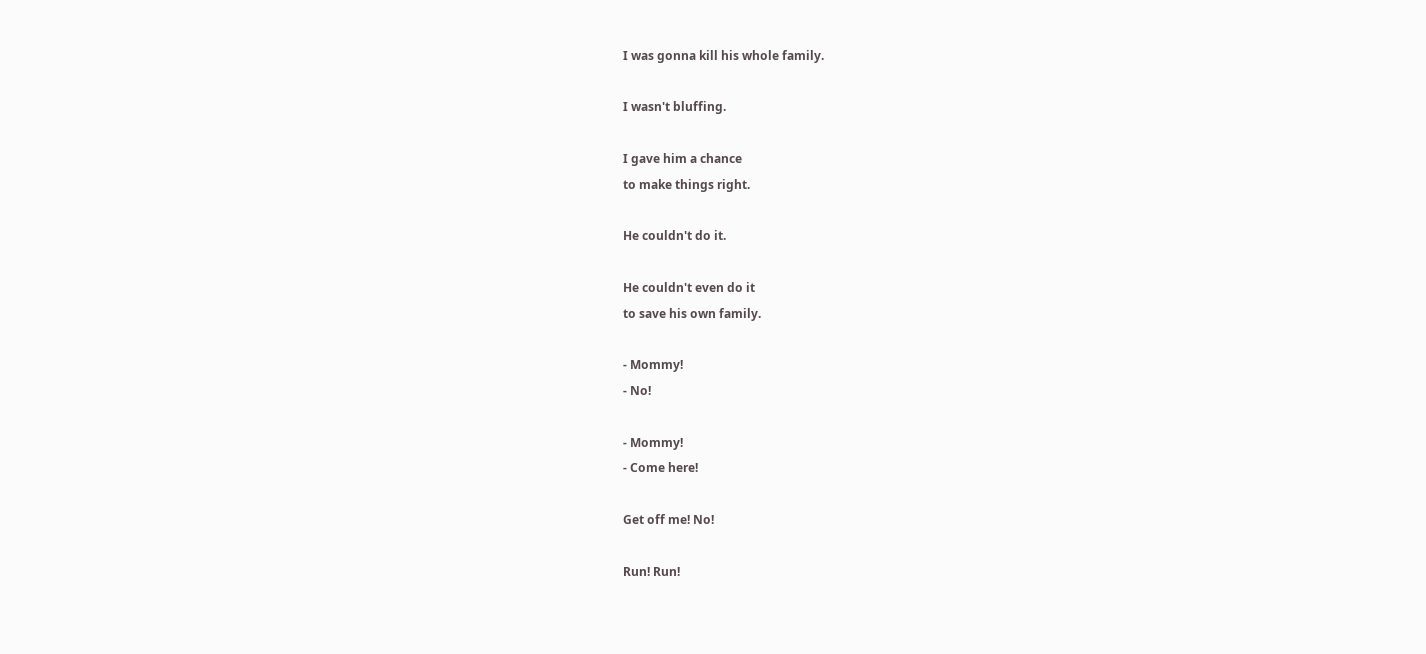I was gonna kill his whole family.

I wasn't bluffing.

I gave him a chance
to make things right.

He couldn't do it.

He couldn't even do it
to save his own family.

- Mommy!
- No!

- Mommy!
- Come here!

Get off me! No!

Run! Run!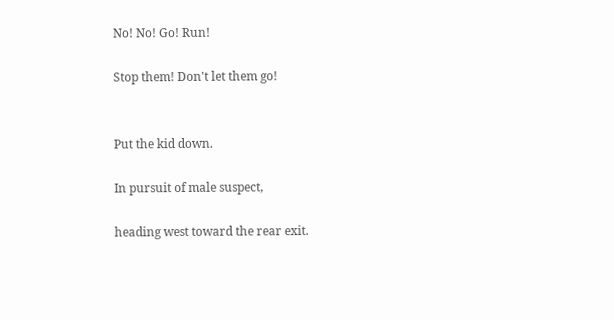No! No! Go! Run!

Stop them! Don't let them go!


Put the kid down.

In pursuit of male suspect,

heading west toward the rear exit.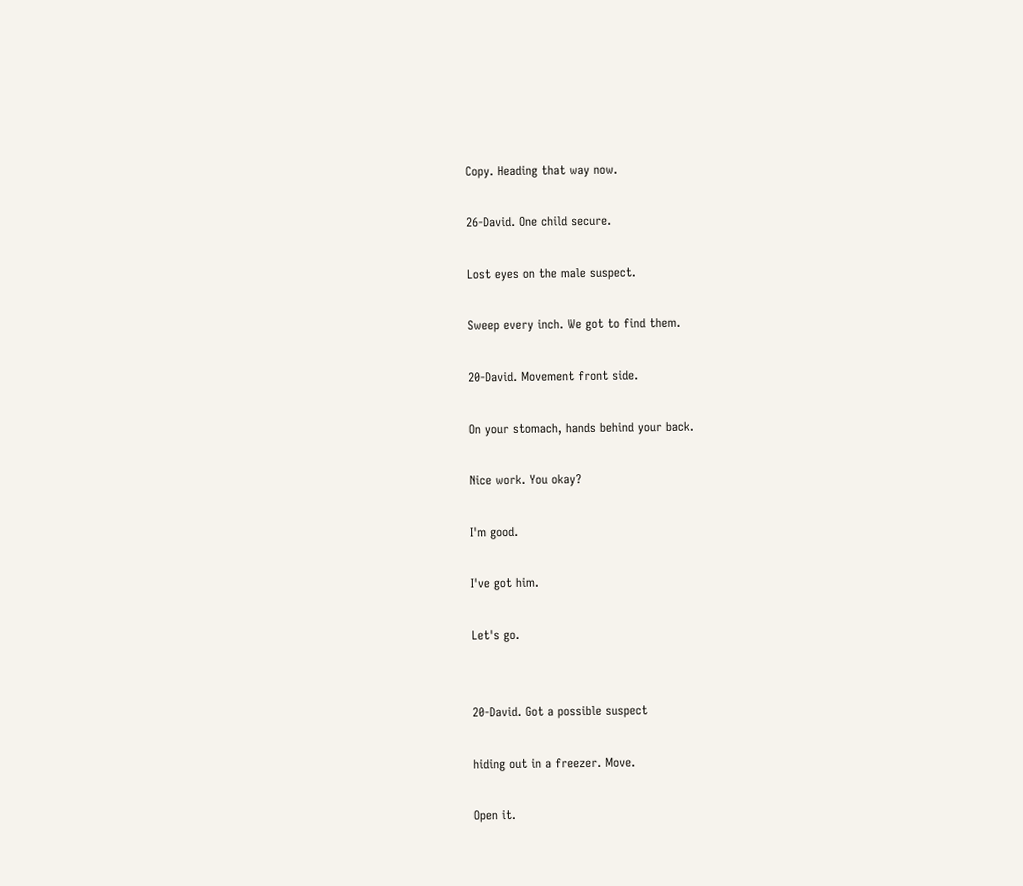Copy. Heading that way now.

26-David. One child secure.

Lost eyes on the male suspect.

Sweep every inch. We got to find them.

20-David. Movement front side.

On your stomach, hands behind your back.

Nice work. You okay?

I'm good.

I've got him.

Let's go.


20-David. Got a possible suspect

hiding out in a freezer. Move.

Open it.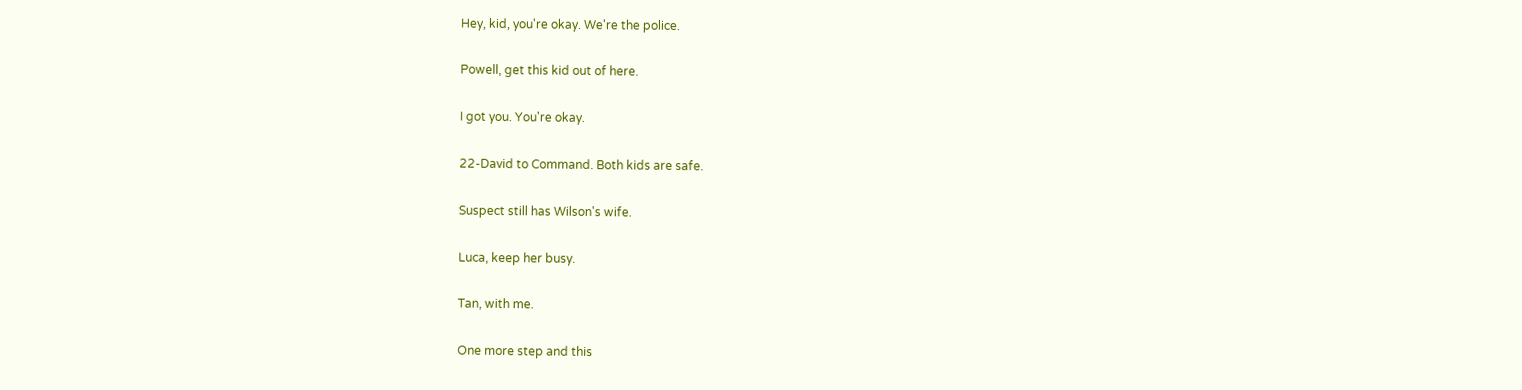Hey, kid, you're okay. We're the police.

Powell, get this kid out of here.

I got you. You're okay.

22-David to Command. Both kids are safe.

Suspect still has Wilson's wife.

Luca, keep her busy.

Tan, with me.

One more step and this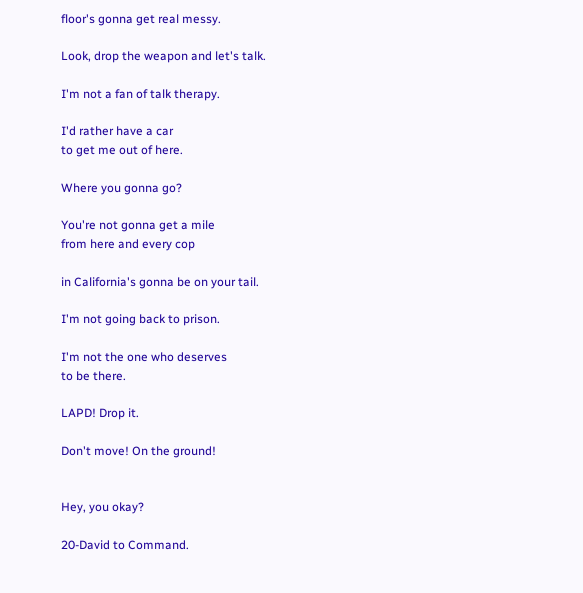floor's gonna get real messy.

Look, drop the weapon and let's talk.

I'm not a fan of talk therapy.

I'd rather have a car
to get me out of here.

Where you gonna go?

You're not gonna get a mile
from here and every cop

in California's gonna be on your tail.

I'm not going back to prison.

I'm not the one who deserves
to be there.

LAPD! Drop it.

Don't move! On the ground!


Hey, you okay?

20-David to Command.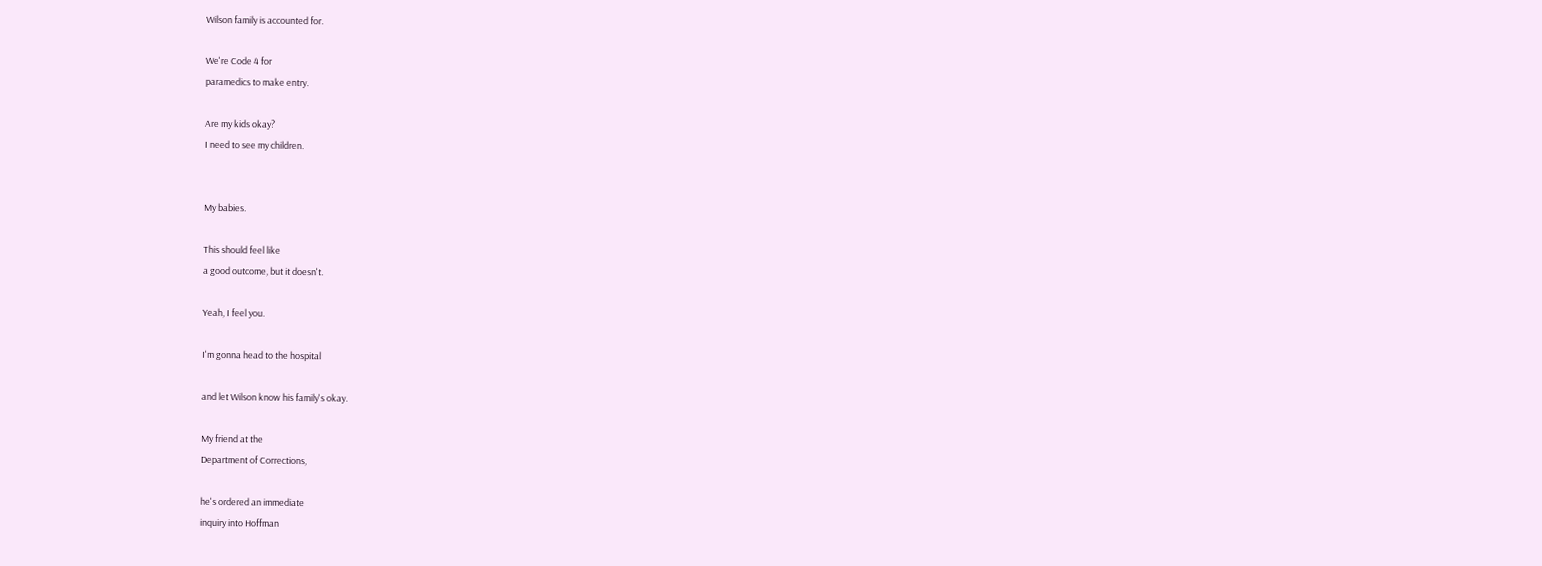Wilson family is accounted for.

We're Code 4 for
paramedics to make entry.

Are my kids okay?
I need to see my children.


My babies.

This should feel like
a good outcome, but it doesn't.

Yeah, I feel you.

I'm gonna head to the hospital

and let Wilson know his family's okay.

My friend at the
Department of Corrections,

he's ordered an immediate
inquiry into Hoffman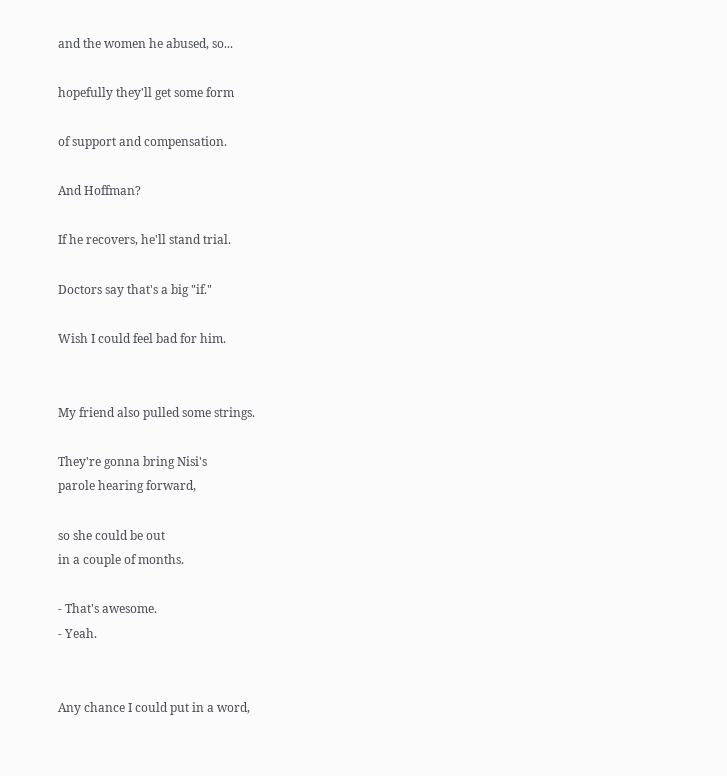and the women he abused, so...

hopefully they'll get some form

of support and compensation.

And Hoffman?

If he recovers, he'll stand trial.

Doctors say that's a big "if."

Wish I could feel bad for him.


My friend also pulled some strings.

They're gonna bring Nisi's
parole hearing forward,

so she could be out
in a couple of months.

- That's awesome.
- Yeah.


Any chance I could put in a word,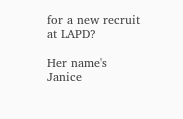for a new recruit at LAPD?

Her name's Janice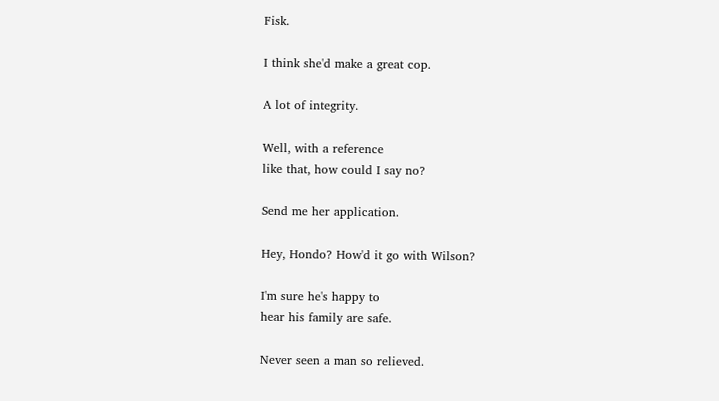Fisk.

I think she'd make a great cop.

A lot of integrity.

Well, with a reference
like that, how could I say no?

Send me her application.

Hey, Hondo? How'd it go with Wilson?

I'm sure he's happy to
hear his family are safe.

Never seen a man so relieved.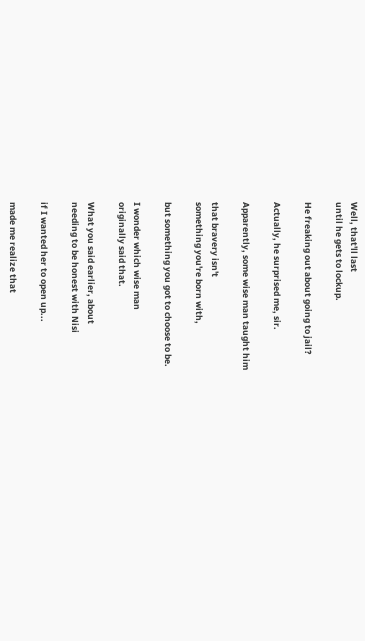Well, that'll last
until he gets to lockup.

He freaking out about going to jail?

Actually, he surprised me, sir.

Apparently, some wise man taught him

that bravery isn't
something you're born with,

but something you got to choose to be.

I wonder which wise man
originally said that.

What you said earlier, about
needing to be honest with Nisi

if I wanted her to open up...

made me realize that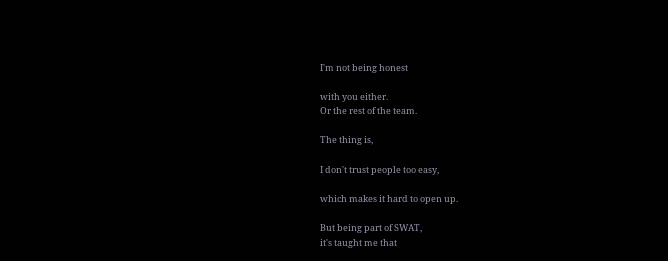I'm not being honest

with you either.
Or the rest of the team.

The thing is,

I don't trust people too easy,

which makes it hard to open up.

But being part of SWAT,
it's taught me that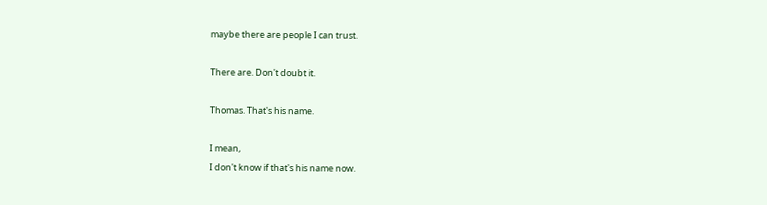maybe there are people I can trust.

There are. Don't doubt it.

Thomas. That's his name.

I mean,
I don't know if that's his name now.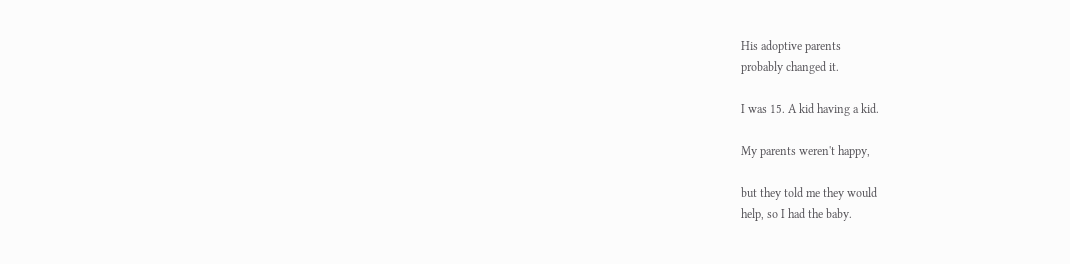His adoptive parents
probably changed it.

I was 15. A kid having a kid.

My parents weren't happy,

but they told me they would
help, so I had the baby.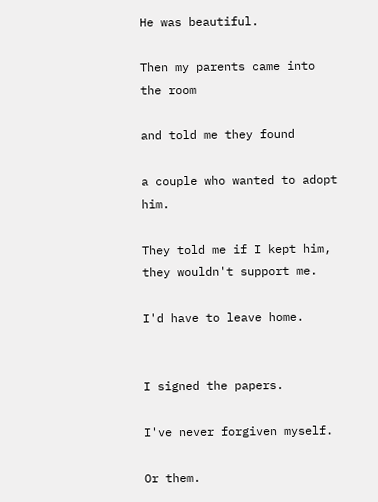He was beautiful.

Then my parents came into the room

and told me they found

a couple who wanted to adopt him.

They told me if I kept him,
they wouldn't support me.

I'd have to leave home.


I signed the papers.

I've never forgiven myself.

Or them.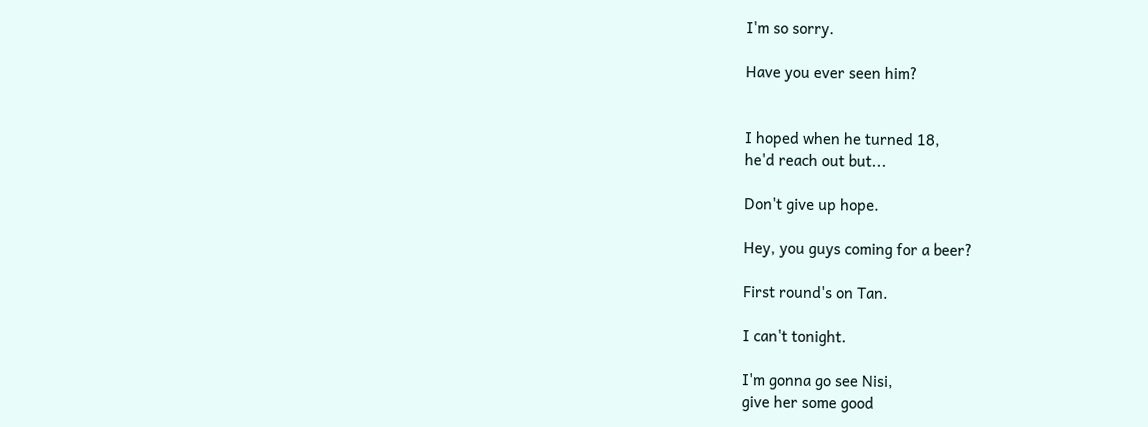I'm so sorry.

Have you ever seen him?


I hoped when he turned 18,
he'd reach out but...

Don't give up hope.

Hey, you guys coming for a beer?

First round's on Tan.

I can't tonight.

I'm gonna go see Nisi,
give her some good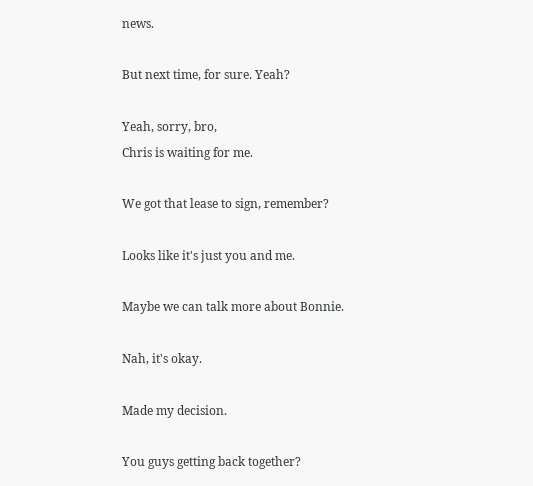news.

But next time, for sure. Yeah?

Yeah, sorry, bro,
Chris is waiting for me.

We got that lease to sign, remember?

Looks like it's just you and me.

Maybe we can talk more about Bonnie.

Nah, it's okay.

Made my decision.

You guys getting back together?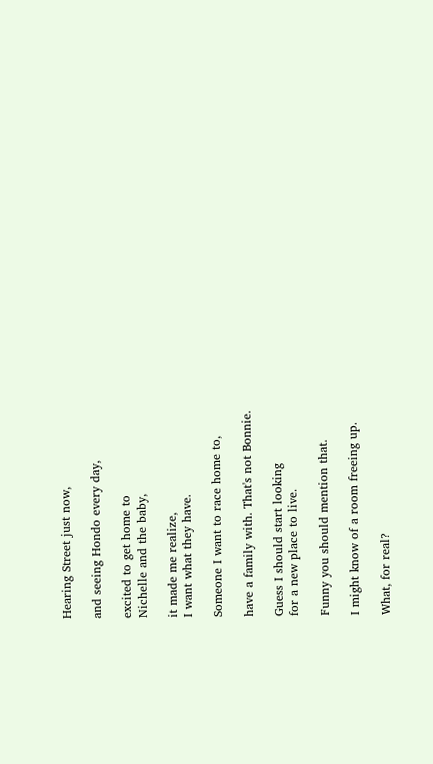Hearing Street just now,

and seeing Hondo every day,

excited to get home to
Nichelle and the baby,

it made me realize,
I want what they have.

Someone I want to race home to,

have a family with. That's not Bonnie.

Guess I should start looking
for a new place to live.

Funny you should mention that.

I might know of a room freeing up.

What, for real?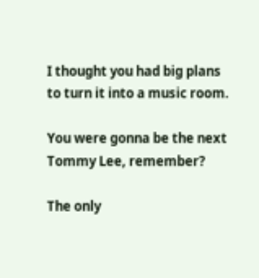I thought you had big plans
to turn it into a music room.

You were gonna be the next
Tommy Lee, remember?

The only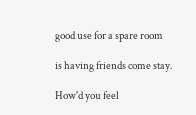good use for a spare room

is having friends come stay.

How'd you feel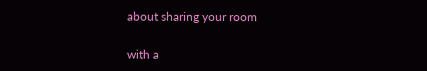about sharing your room

with a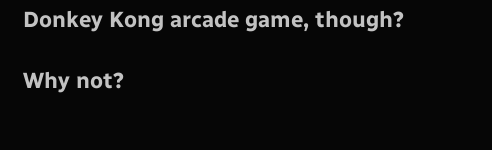Donkey Kong arcade game, though?

Why not?